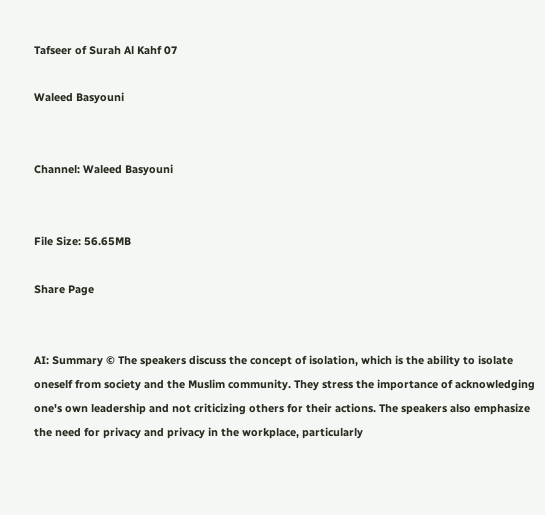Tafseer of Surah Al Kahf 07

Waleed Basyouni


Channel: Waleed Basyouni


File Size: 56.65MB

Share Page


AI: Summary © The speakers discuss the concept of isolation, which is the ability to isolate oneself from society and the Muslim community. They stress the importance of acknowledging one's own leadership and not criticizing others for their actions. The speakers also emphasize the need for privacy and privacy in the workplace, particularly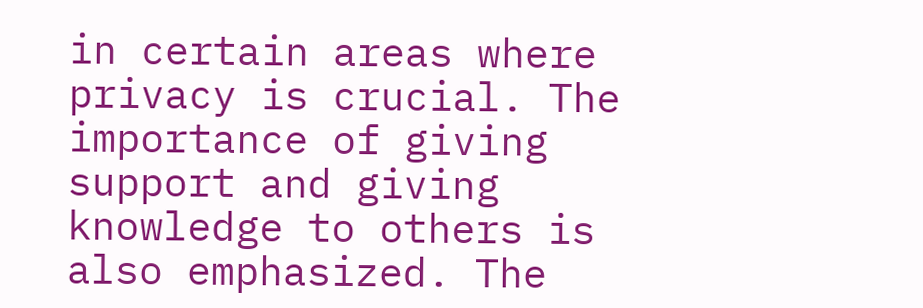in certain areas where privacy is crucial. The importance of giving support and giving knowledge to others is also emphasized. The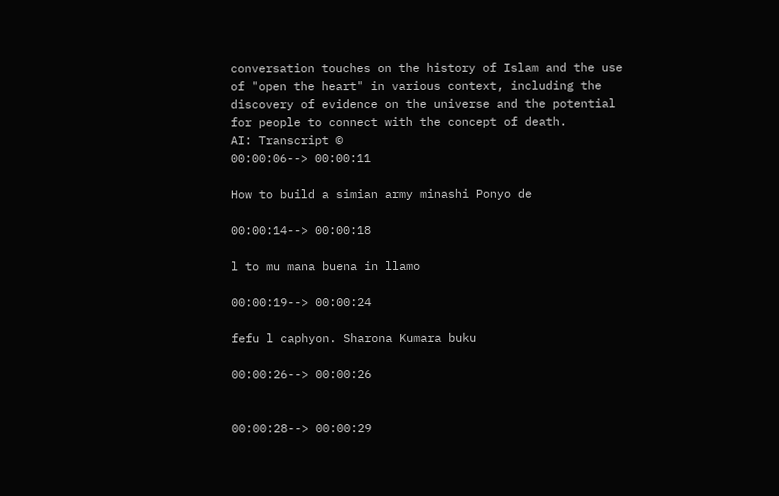conversation touches on the history of Islam and the use of "open the heart" in various context, including the discovery of evidence on the universe and the potential for people to connect with the concept of death.
AI: Transcript ©
00:00:06--> 00:00:11

How to build a simian army minashi Ponyo de

00:00:14--> 00:00:18

l to mu mana buena in llamo

00:00:19--> 00:00:24

fefu l caphyon. Sharona Kumara buku

00:00:26--> 00:00:26


00:00:28--> 00:00:29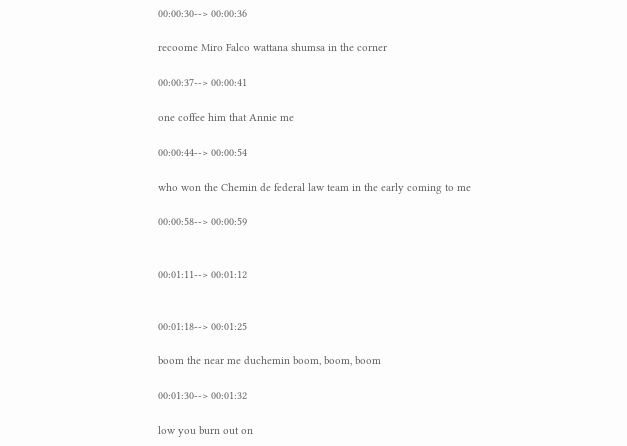00:00:30--> 00:00:36

recoome Miro Falco wattana shumsa in the corner

00:00:37--> 00:00:41

one coffee him that Annie me

00:00:44--> 00:00:54

who won the Chemin de federal law team in the early coming to me

00:00:58--> 00:00:59


00:01:11--> 00:01:12


00:01:18--> 00:01:25

boom the near me duchemin boom, boom, boom

00:01:30--> 00:01:32

low you burn out on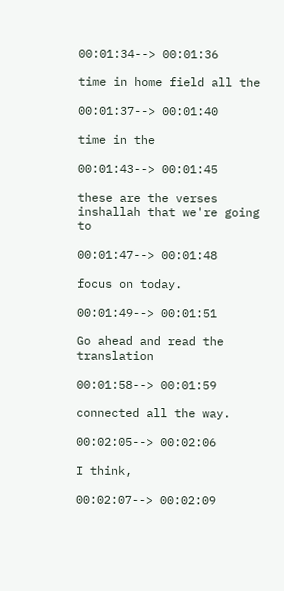00:01:34--> 00:01:36

time in home field all the

00:01:37--> 00:01:40

time in the

00:01:43--> 00:01:45

these are the verses inshallah that we're going to

00:01:47--> 00:01:48

focus on today.

00:01:49--> 00:01:51

Go ahead and read the translation

00:01:58--> 00:01:59

connected all the way.

00:02:05--> 00:02:06

I think,

00:02:07--> 00:02:09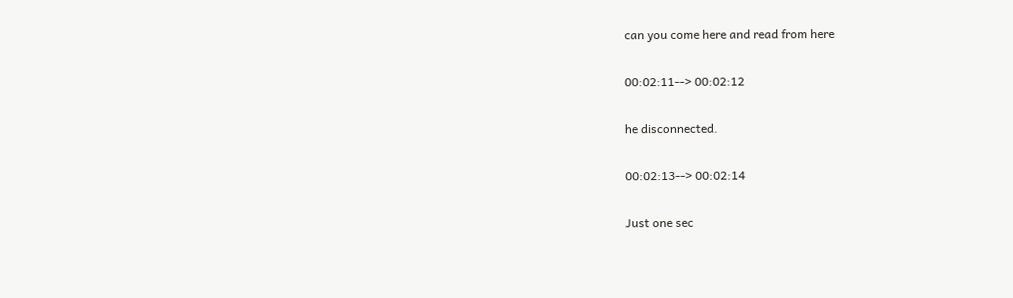can you come here and read from here

00:02:11--> 00:02:12

he disconnected.

00:02:13--> 00:02:14

Just one sec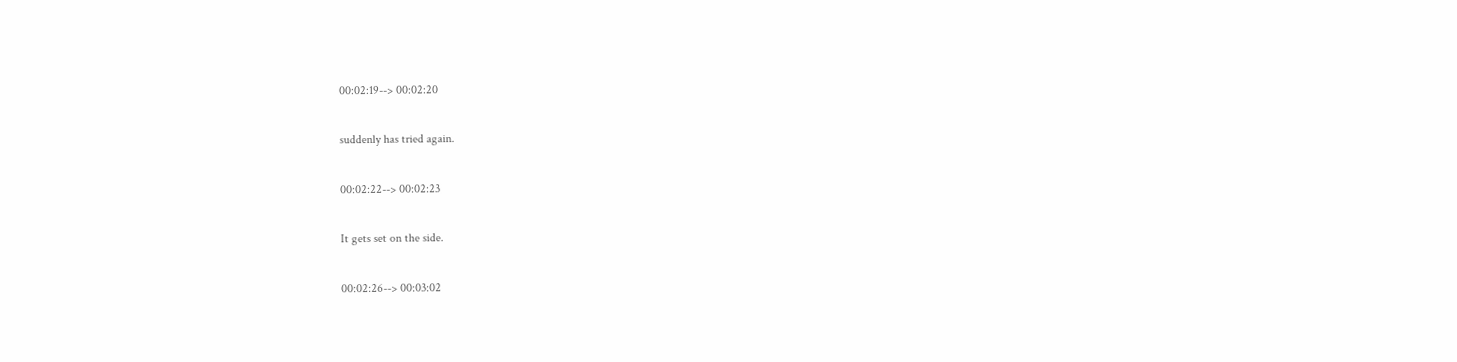00:02:19--> 00:02:20

suddenly has tried again.

00:02:22--> 00:02:23

It gets set on the side.

00:02:26--> 00:03:02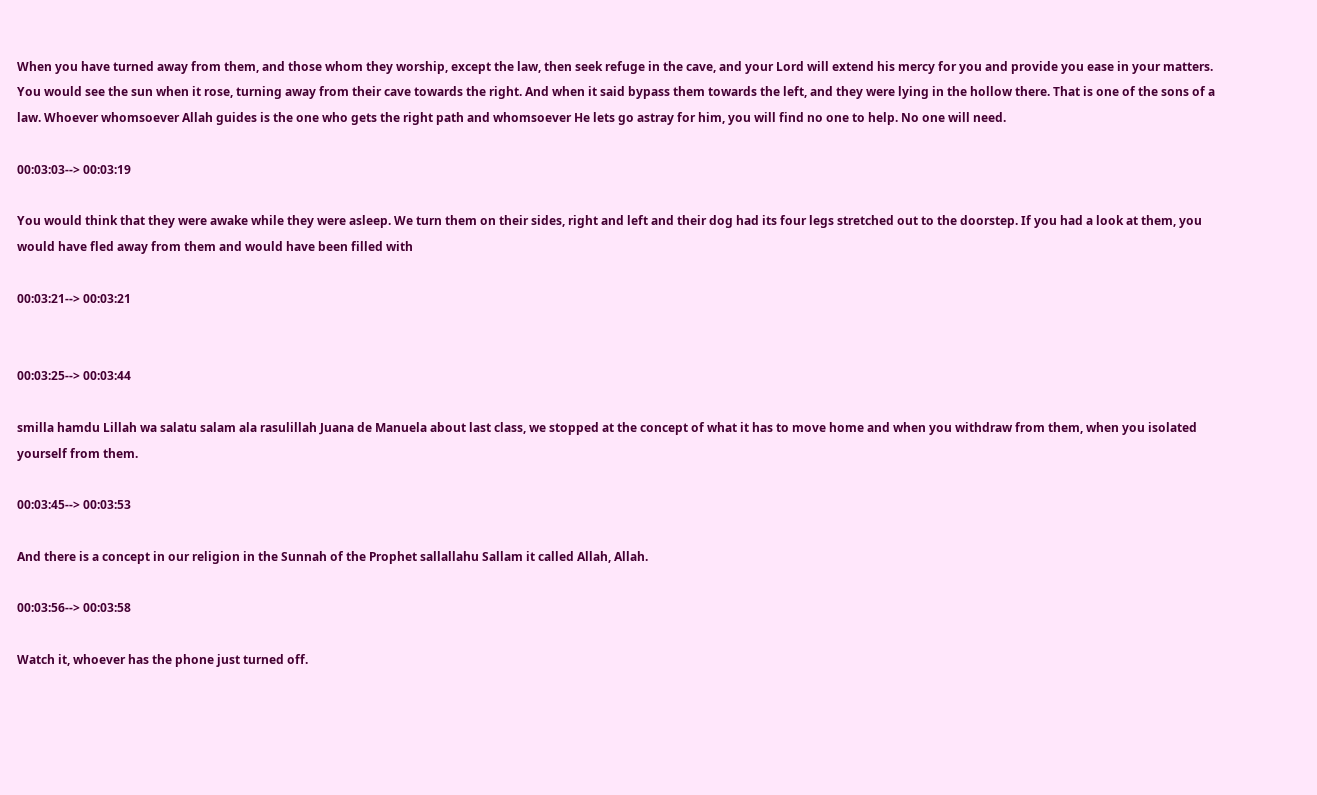When you have turned away from them, and those whom they worship, except the law, then seek refuge in the cave, and your Lord will extend his mercy for you and provide you ease in your matters. You would see the sun when it rose, turning away from their cave towards the right. And when it said bypass them towards the left, and they were lying in the hollow there. That is one of the sons of a law. Whoever whomsoever Allah guides is the one who gets the right path and whomsoever He lets go astray for him, you will find no one to help. No one will need.

00:03:03--> 00:03:19

You would think that they were awake while they were asleep. We turn them on their sides, right and left and their dog had its four legs stretched out to the doorstep. If you had a look at them, you would have fled away from them and would have been filled with

00:03:21--> 00:03:21


00:03:25--> 00:03:44

smilla hamdu Lillah wa salatu salam ala rasulillah Juana de Manuela about last class, we stopped at the concept of what it has to move home and when you withdraw from them, when you isolated yourself from them.

00:03:45--> 00:03:53

And there is a concept in our religion in the Sunnah of the Prophet sallallahu Sallam it called Allah, Allah.

00:03:56--> 00:03:58

Watch it, whoever has the phone just turned off.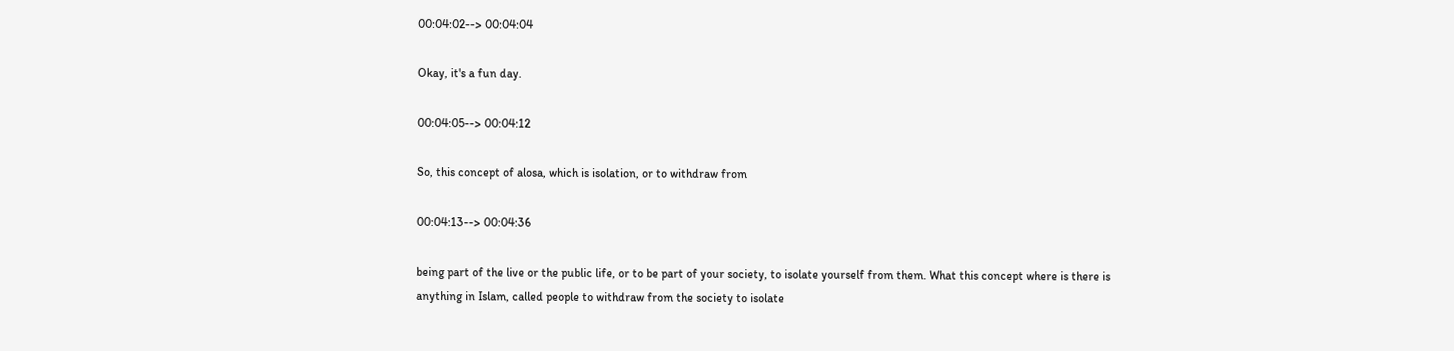00:04:02--> 00:04:04

Okay, it's a fun day.

00:04:05--> 00:04:12

So, this concept of alosa, which is isolation, or to withdraw from

00:04:13--> 00:04:36

being part of the live or the public life, or to be part of your society, to isolate yourself from them. What this concept where is there is anything in Islam, called people to withdraw from the society to isolate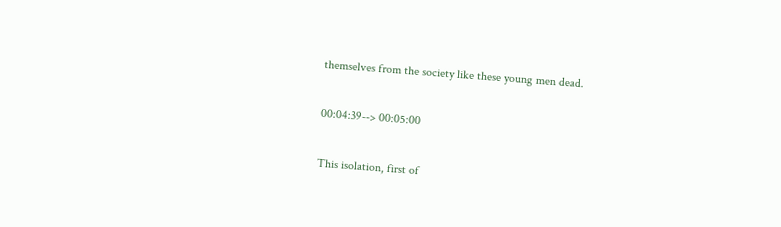themselves from the society like these young men dead.

00:04:39--> 00:05:00

This isolation, first of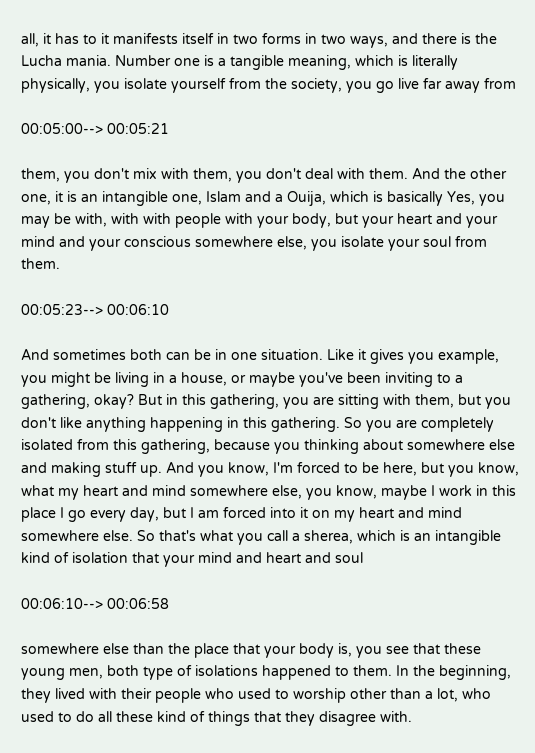all, it has to it manifests itself in two forms in two ways, and there is the Lucha mania. Number one is a tangible meaning, which is literally physically, you isolate yourself from the society, you go live far away from

00:05:00--> 00:05:21

them, you don't mix with them, you don't deal with them. And the other one, it is an intangible one, Islam and a Ouija, which is basically Yes, you may be with, with with people with your body, but your heart and your mind and your conscious somewhere else, you isolate your soul from them.

00:05:23--> 00:06:10

And sometimes both can be in one situation. Like it gives you example, you might be living in a house, or maybe you've been inviting to a gathering, okay? But in this gathering, you are sitting with them, but you don't like anything happening in this gathering. So you are completely isolated from this gathering, because you thinking about somewhere else and making stuff up. And you know, I'm forced to be here, but you know, what my heart and mind somewhere else, you know, maybe I work in this place I go every day, but I am forced into it on my heart and mind somewhere else. So that's what you call a sherea, which is an intangible kind of isolation that your mind and heart and soul

00:06:10--> 00:06:58

somewhere else than the place that your body is, you see that these young men, both type of isolations happened to them. In the beginning, they lived with their people who used to worship other than a lot, who used to do all these kind of things that they disagree with.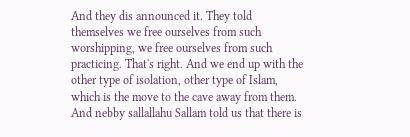And they dis announced it. They told themselves we free ourselves from such worshipping, we free ourselves from such practicing. That's right. And we end up with the other type of isolation, other type of Islam, which is the move to the cave away from them. And nebby sallallahu Sallam told us that there is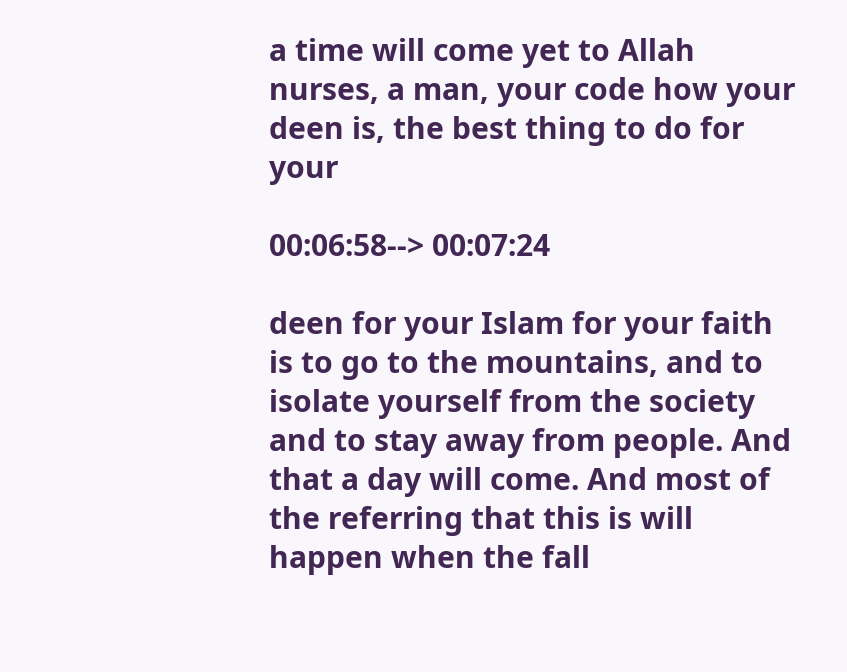a time will come yet to Allah nurses, a man, your code how your deen is, the best thing to do for your

00:06:58--> 00:07:24

deen for your Islam for your faith is to go to the mountains, and to isolate yourself from the society and to stay away from people. And that a day will come. And most of the referring that this is will happen when the fall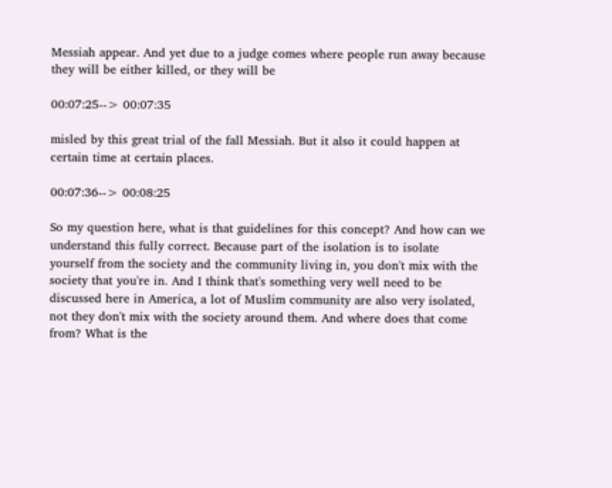Messiah appear. And yet due to a judge comes where people run away because they will be either killed, or they will be

00:07:25--> 00:07:35

misled by this great trial of the fall Messiah. But it also it could happen at certain time at certain places.

00:07:36--> 00:08:25

So my question here, what is that guidelines for this concept? And how can we understand this fully correct. Because part of the isolation is to isolate yourself from the society and the community living in, you don't mix with the society that you're in. And I think that's something very well need to be discussed here in America, a lot of Muslim community are also very isolated, not they don't mix with the society around them. And where does that come from? What is the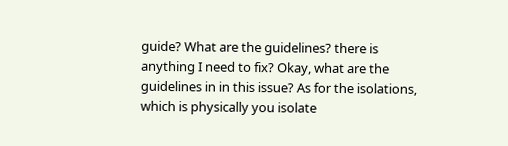guide? What are the guidelines? there is anything I need to fix? Okay, what are the guidelines in in this issue? As for the isolations, which is physically you isolate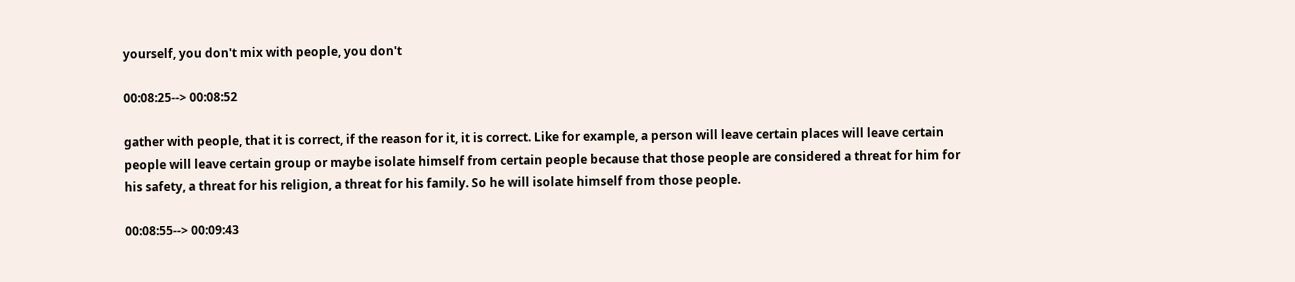yourself, you don't mix with people, you don't

00:08:25--> 00:08:52

gather with people, that it is correct, if the reason for it, it is correct. Like for example, a person will leave certain places will leave certain people will leave certain group or maybe isolate himself from certain people because that those people are considered a threat for him for his safety, a threat for his religion, a threat for his family. So he will isolate himself from those people.

00:08:55--> 00:09:43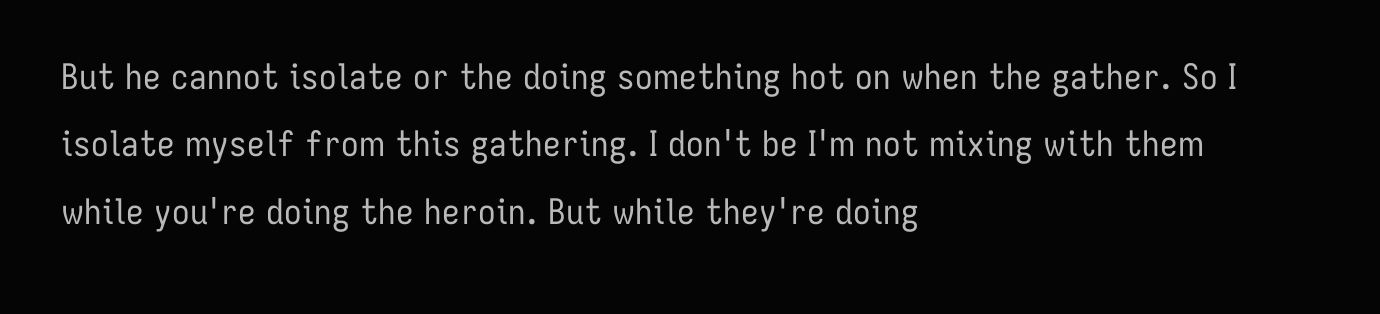But he cannot isolate or the doing something hot on when the gather. So I isolate myself from this gathering. I don't be I'm not mixing with them while you're doing the heroin. But while they're doing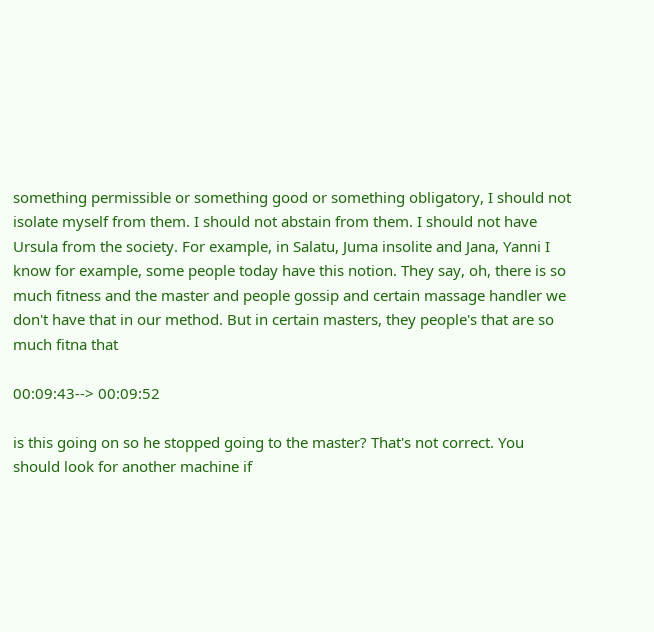something permissible or something good or something obligatory, I should not isolate myself from them. I should not abstain from them. I should not have Ursula from the society. For example, in Salatu, Juma insolite and Jana, Yanni I know for example, some people today have this notion. They say, oh, there is so much fitness and the master and people gossip and certain massage handler we don't have that in our method. But in certain masters, they people's that are so much fitna that

00:09:43--> 00:09:52

is this going on so he stopped going to the master? That's not correct. You should look for another machine if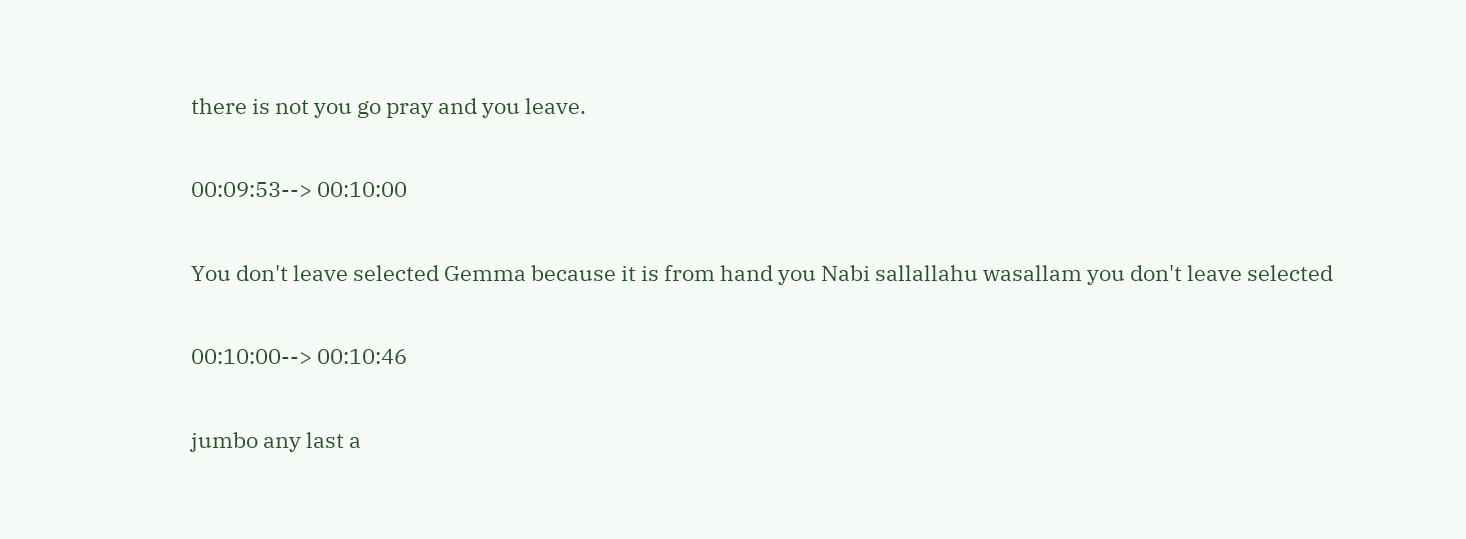there is not you go pray and you leave.

00:09:53--> 00:10:00

You don't leave selected Gemma because it is from hand you Nabi sallallahu wasallam you don't leave selected

00:10:00--> 00:10:46

jumbo any last a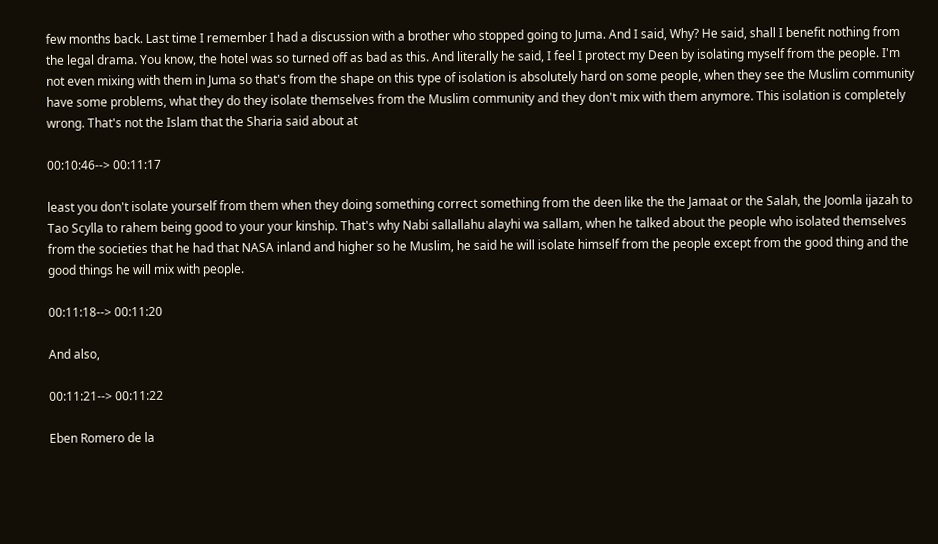few months back. Last time I remember I had a discussion with a brother who stopped going to Juma. And I said, Why? He said, shall I benefit nothing from the legal drama. You know, the hotel was so turned off as bad as this. And literally he said, I feel I protect my Deen by isolating myself from the people. I'm not even mixing with them in Juma so that's from the shape on this type of isolation is absolutely hard on some people, when they see the Muslim community have some problems, what they do they isolate themselves from the Muslim community and they don't mix with them anymore. This isolation is completely wrong. That's not the Islam that the Sharia said about at

00:10:46--> 00:11:17

least you don't isolate yourself from them when they doing something correct something from the deen like the the Jamaat or the Salah, the Joomla ijazah to Tao Scylla to rahem being good to your your kinship. That's why Nabi sallallahu alayhi wa sallam, when he talked about the people who isolated themselves from the societies that he had that NASA inland and higher so he Muslim, he said he will isolate himself from the people except from the good thing and the good things he will mix with people.

00:11:18--> 00:11:20

And also,

00:11:21--> 00:11:22

Eben Romero de la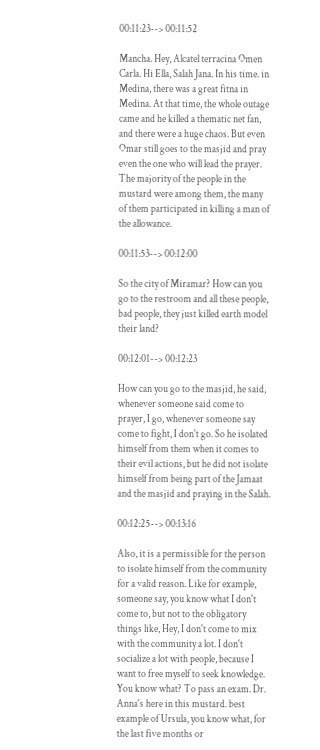00:11:23--> 00:11:52

Mancha. Hey, Alcatel terracina Omen Carla. Hi Ella, Salah Jana. In his time. in Medina, there was a great fitna in Medina. At that time, the whole outage came and he killed a thematic net fan, and there were a huge chaos. But even Omar still goes to the masjid and pray even the one who will lead the prayer. The majority of the people in the mustard were among them, the many of them participated in killing a man of the allowance.

00:11:53--> 00:12:00

So the city of Miramar? How can you go to the restroom and all these people, bad people, they just killed earth model their land?

00:12:01--> 00:12:23

How can you go to the masjid, he said, whenever someone said come to prayer, I go, whenever someone say come to fight, I don't go. So he isolated himself from them when it comes to their evil actions, but he did not isolate himself from being part of the Jamaat and the masjid and praying in the Salah.

00:12:25--> 00:13:16

Also, it is a permissible for the person to isolate himself from the community for a valid reason. Like for example, someone say, you know what I don't come to, but not to the obligatory things like, Hey, I don't come to mix with the community a lot. I don't socialize a lot with people, because I want to free myself to seek knowledge. You know what? To pass an exam. Dr. Anna's here in this mustard. best example of Ursula, you know what, for the last five months or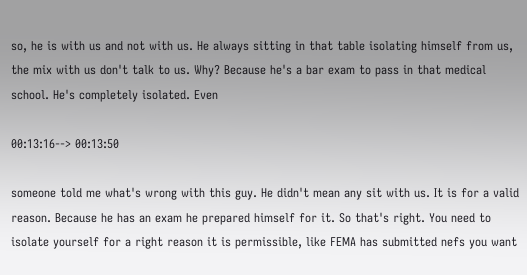so, he is with us and not with us. He always sitting in that table isolating himself from us, the mix with us don't talk to us. Why? Because he's a bar exam to pass in that medical school. He's completely isolated. Even

00:13:16--> 00:13:50

someone told me what's wrong with this guy. He didn't mean any sit with us. It is for a valid reason. Because he has an exam he prepared himself for it. So that's right. You need to isolate yourself for a right reason it is permissible, like FEMA has submitted nefs you want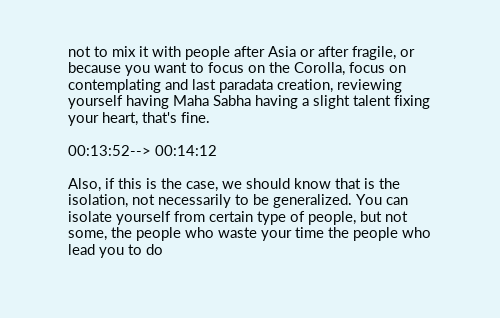not to mix it with people after Asia or after fragile, or because you want to focus on the Corolla, focus on contemplating and last paradata creation, reviewing yourself having Maha Sabha having a slight talent fixing your heart, that's fine.

00:13:52--> 00:14:12

Also, if this is the case, we should know that is the isolation, not necessarily to be generalized. You can isolate yourself from certain type of people, but not some, the people who waste your time the people who lead you to do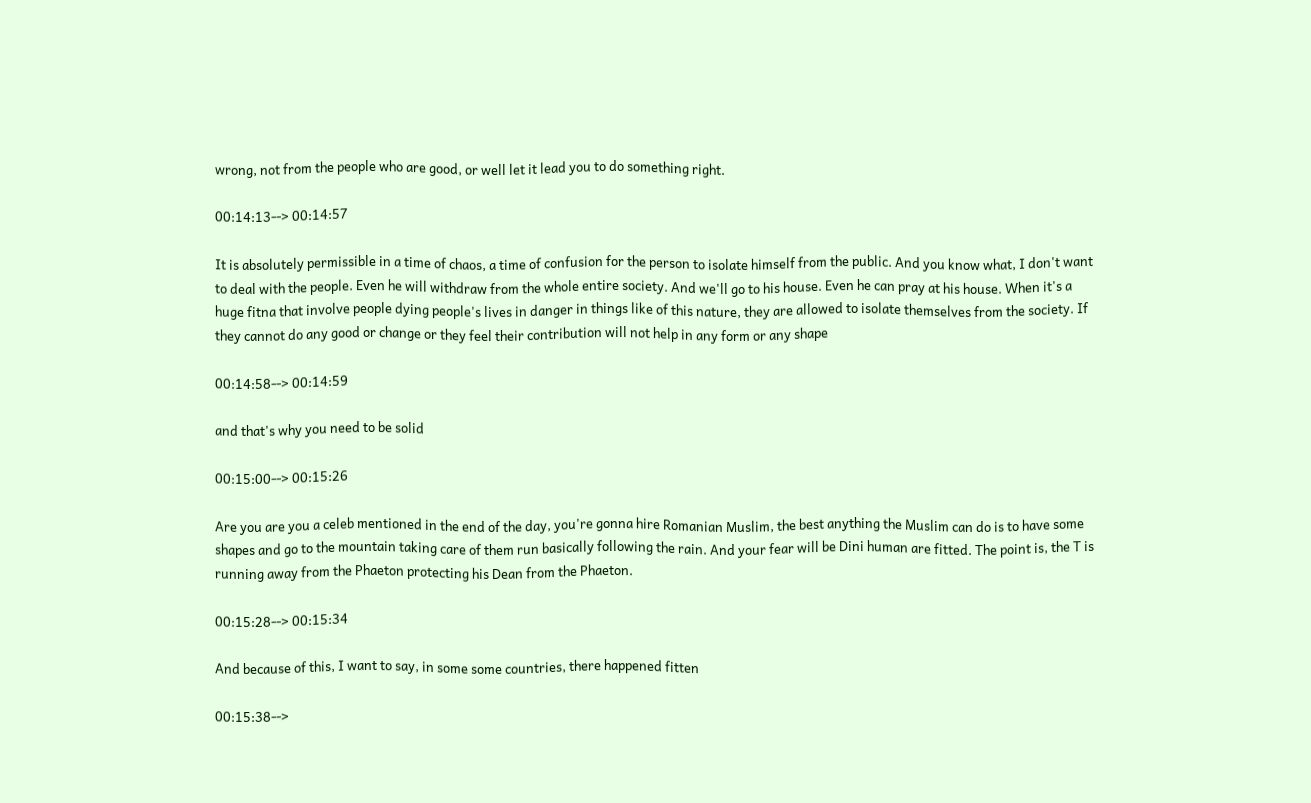wrong, not from the people who are good, or well let it lead you to do something right.

00:14:13--> 00:14:57

It is absolutely permissible in a time of chaos, a time of confusion for the person to isolate himself from the public. And you know what, I don't want to deal with the people. Even he will withdraw from the whole entire society. And we'll go to his house. Even he can pray at his house. When it's a huge fitna that involve people dying people's lives in danger in things like of this nature, they are allowed to isolate themselves from the society. If they cannot do any good or change or they feel their contribution will not help in any form or any shape

00:14:58--> 00:14:59

and that's why you need to be solid

00:15:00--> 00:15:26

Are you are you a celeb mentioned in the end of the day, you're gonna hire Romanian Muslim, the best anything the Muslim can do is to have some shapes and go to the mountain taking care of them run basically following the rain. And your fear will be Dini human are fitted. The point is, the T is running away from the Phaeton protecting his Dean from the Phaeton.

00:15:28--> 00:15:34

And because of this, I want to say, in some some countries, there happened fitten

00:15:38-->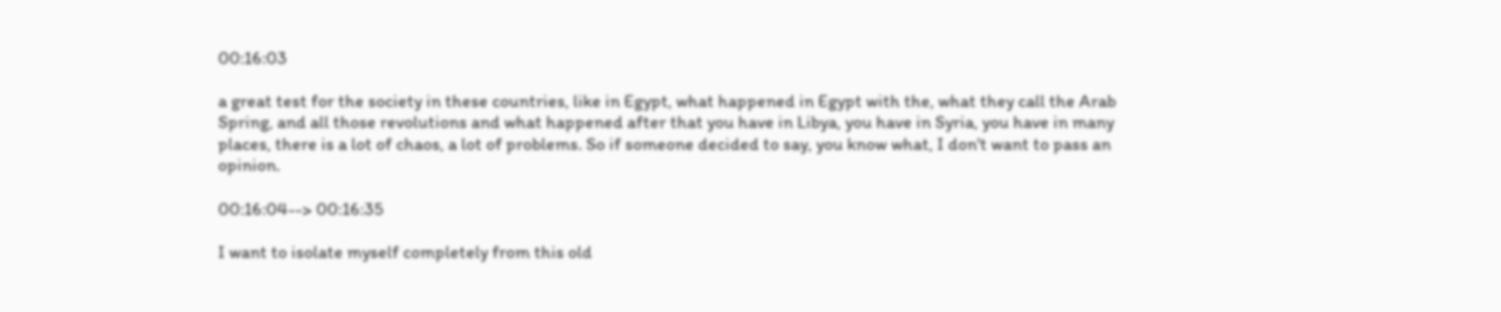00:16:03

a great test for the society in these countries, like in Egypt, what happened in Egypt with the, what they call the Arab Spring, and all those revolutions and what happened after that you have in Libya, you have in Syria, you have in many places, there is a lot of chaos, a lot of problems. So if someone decided to say, you know what, I don't want to pass an opinion.

00:16:04--> 00:16:35

I want to isolate myself completely from this old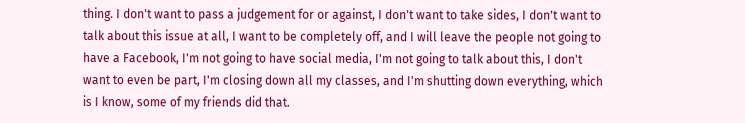thing. I don't want to pass a judgement for or against, I don't want to take sides, I don't want to talk about this issue at all, I want to be completely off, and I will leave the people not going to have a Facebook, I'm not going to have social media, I'm not going to talk about this, I don't want to even be part, I'm closing down all my classes, and I'm shutting down everything, which is I know, some of my friends did that.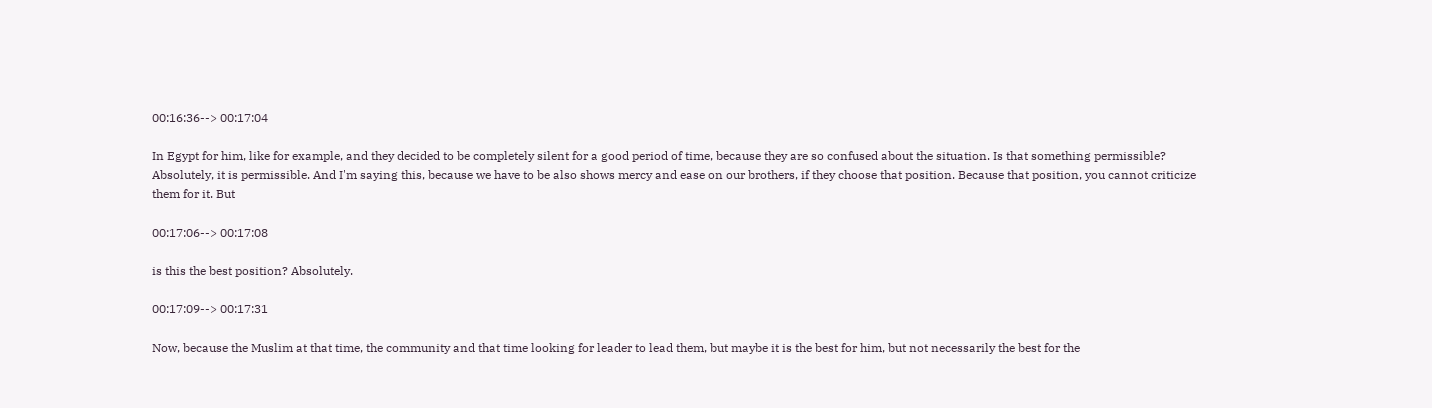00:16:36--> 00:17:04

In Egypt for him, like for example, and they decided to be completely silent for a good period of time, because they are so confused about the situation. Is that something permissible? Absolutely, it is permissible. And I'm saying this, because we have to be also shows mercy and ease on our brothers, if they choose that position. Because that position, you cannot criticize them for it. But

00:17:06--> 00:17:08

is this the best position? Absolutely.

00:17:09--> 00:17:31

Now, because the Muslim at that time, the community and that time looking for leader to lead them, but maybe it is the best for him, but not necessarily the best for the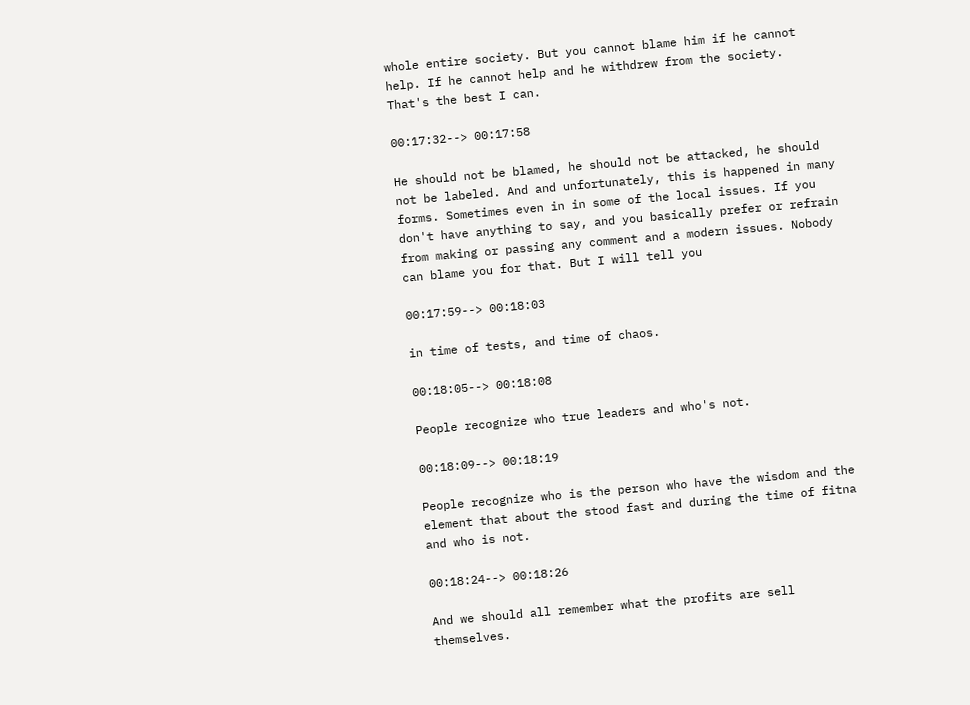whole entire society. But you cannot blame him if he cannot help. If he cannot help and he withdrew from the society. That's the best I can.

00:17:32--> 00:17:58

He should not be blamed, he should not be attacked, he should not be labeled. And and unfortunately, this is happened in many forms. Sometimes even in in some of the local issues. If you don't have anything to say, and you basically prefer or refrain from making or passing any comment and a modern issues. Nobody can blame you for that. But I will tell you

00:17:59--> 00:18:03

in time of tests, and time of chaos.

00:18:05--> 00:18:08

People recognize who true leaders and who's not.

00:18:09--> 00:18:19

People recognize who is the person who have the wisdom and the element that about the stood fast and during the time of fitna and who is not.

00:18:24--> 00:18:26

And we should all remember what the profits are sell themselves.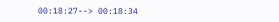00:18:27--> 00:18:34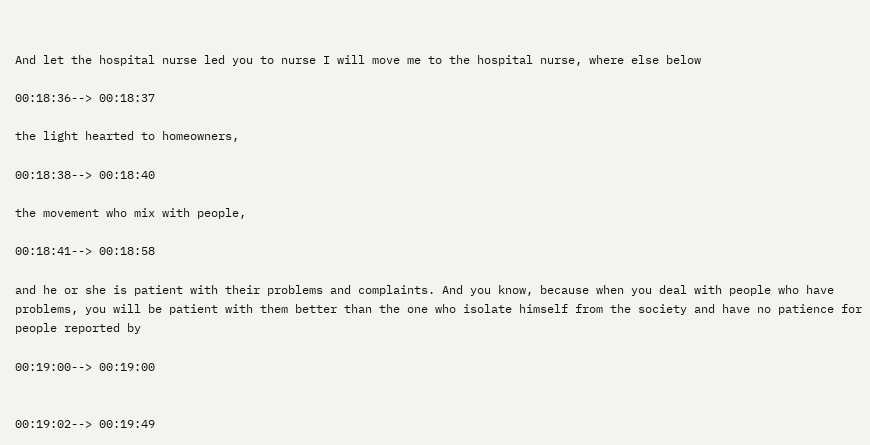And let the hospital nurse led you to nurse I will move me to the hospital nurse, where else below

00:18:36--> 00:18:37

the light hearted to homeowners,

00:18:38--> 00:18:40

the movement who mix with people,

00:18:41--> 00:18:58

and he or she is patient with their problems and complaints. And you know, because when you deal with people who have problems, you will be patient with them better than the one who isolate himself from the society and have no patience for people reported by

00:19:00--> 00:19:00


00:19:02--> 00:19:49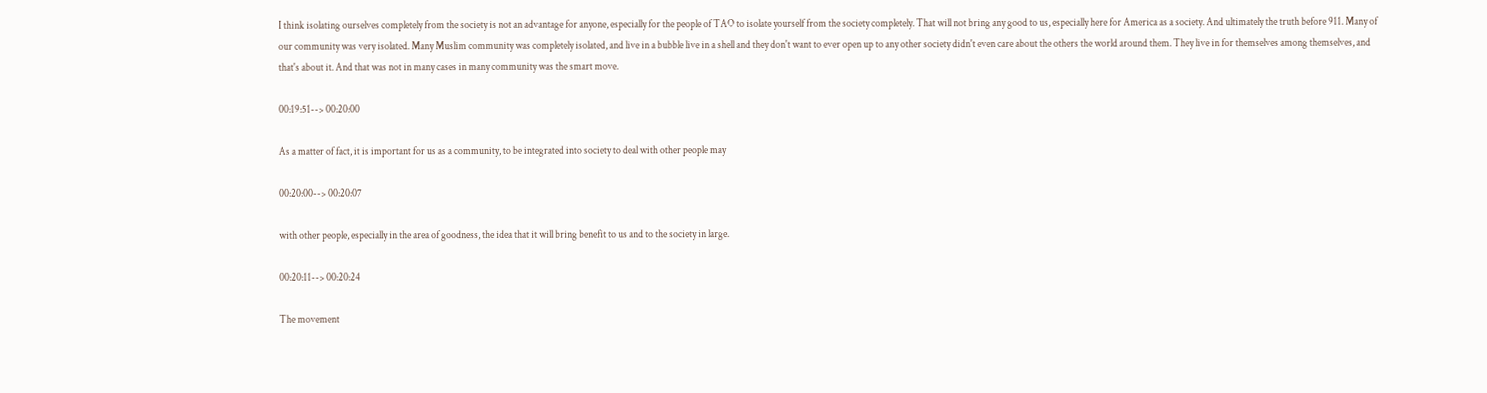I think isolating ourselves completely from the society is not an advantage for anyone, especially for the people of TAO to isolate yourself from the society completely. That will not bring any good to us, especially here for America as a society. And ultimately the truth before 911. Many of our community was very isolated. Many Muslim community was completely isolated, and live in a bubble live in a shell and they don't want to ever open up to any other society didn't even care about the others the world around them. They live in for themselves among themselves, and that's about it. And that was not in many cases in many community was the smart move.

00:19:51--> 00:20:00

As a matter of fact, it is important for us as a community, to be integrated into society to deal with other people may

00:20:00--> 00:20:07

with other people, especially in the area of goodness, the idea that it will bring benefit to us and to the society in large.

00:20:11--> 00:20:24

The movement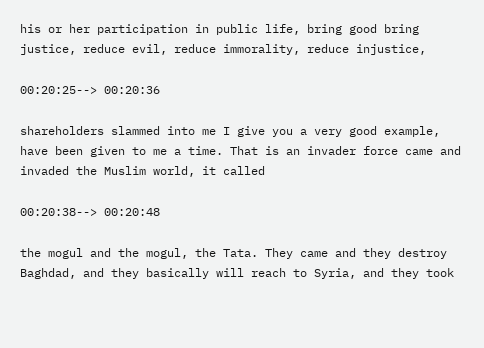his or her participation in public life, bring good bring justice, reduce evil, reduce immorality, reduce injustice,

00:20:25--> 00:20:36

shareholders slammed into me I give you a very good example, have been given to me a time. That is an invader force came and invaded the Muslim world, it called

00:20:38--> 00:20:48

the mogul and the mogul, the Tata. They came and they destroy Baghdad, and they basically will reach to Syria, and they took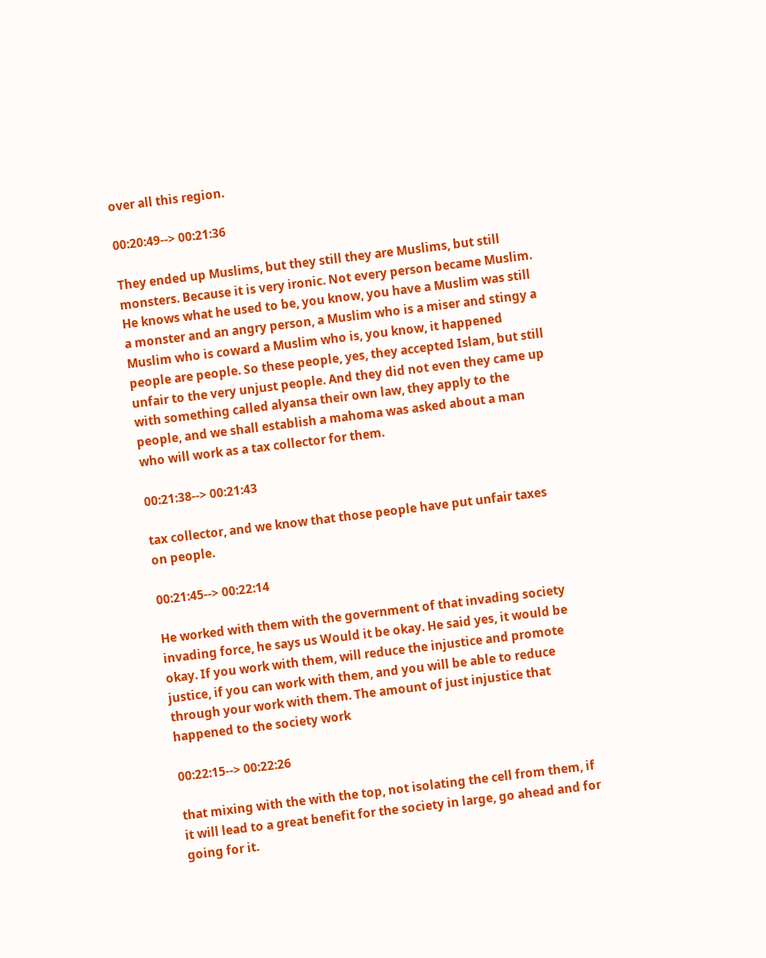over all this region.

00:20:49--> 00:21:36

They ended up Muslims, but they still they are Muslims, but still monsters. Because it is very ironic. Not every person became Muslim. He knows what he used to be, you know, you have a Muslim was still a monster and an angry person, a Muslim who is a miser and stingy a Muslim who is coward a Muslim who is, you know, it happened people are people. So these people, yes, they accepted Islam, but still unfair to the very unjust people. And they did not even they came up with something called alyansa their own law, they apply to the people, and we shall establish a mahoma was asked about a man who will work as a tax collector for them.

00:21:38--> 00:21:43

tax collector, and we know that those people have put unfair taxes on people.

00:21:45--> 00:22:14

He worked with them with the government of that invading society invading force, he says us Would it be okay. He said yes, it would be okay. If you work with them, will reduce the injustice and promote justice, if you can work with them, and you will be able to reduce through your work with them. The amount of just injustice that happened to the society work

00:22:15--> 00:22:26

that mixing with the with the top, not isolating the cell from them, if it will lead to a great benefit for the society in large, go ahead and for going for it.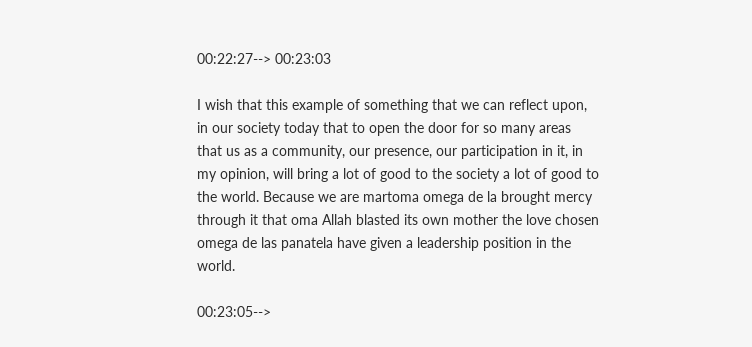00:22:27--> 00:23:03

I wish that this example of something that we can reflect upon, in our society today that to open the door for so many areas that us as a community, our presence, our participation in it, in my opinion, will bring a lot of good to the society a lot of good to the world. Because we are martoma omega de la brought mercy through it that oma Allah blasted its own mother the love chosen omega de las panatela have given a leadership position in the world.

00:23:05-->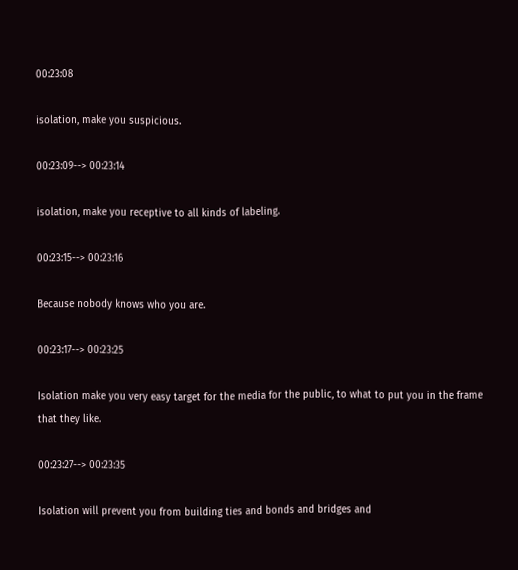00:23:08

isolation, make you suspicious.

00:23:09--> 00:23:14

isolation, make you receptive to all kinds of labeling.

00:23:15--> 00:23:16

Because nobody knows who you are.

00:23:17--> 00:23:25

Isolation make you very easy target for the media for the public, to what to put you in the frame that they like.

00:23:27--> 00:23:35

Isolation will prevent you from building ties and bonds and bridges and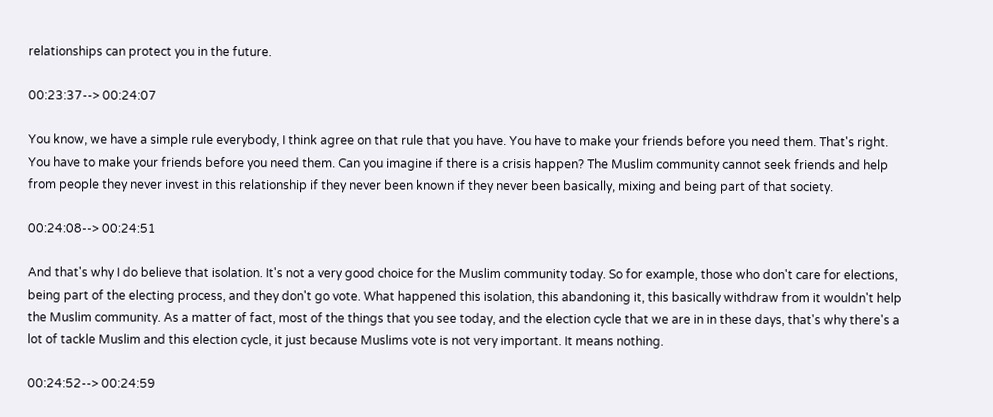relationships can protect you in the future.

00:23:37--> 00:24:07

You know, we have a simple rule everybody, I think agree on that rule that you have. You have to make your friends before you need them. That's right. You have to make your friends before you need them. Can you imagine if there is a crisis happen? The Muslim community cannot seek friends and help from people they never invest in this relationship if they never been known if they never been basically, mixing and being part of that society.

00:24:08--> 00:24:51

And that's why I do believe that isolation. It's not a very good choice for the Muslim community today. So for example, those who don't care for elections, being part of the electing process, and they don't go vote. What happened this isolation, this abandoning it, this basically withdraw from it wouldn't help the Muslim community. As a matter of fact, most of the things that you see today, and the election cycle that we are in in these days, that's why there's a lot of tackle Muslim and this election cycle, it just because Muslims vote is not very important. It means nothing.

00:24:52--> 00:24:59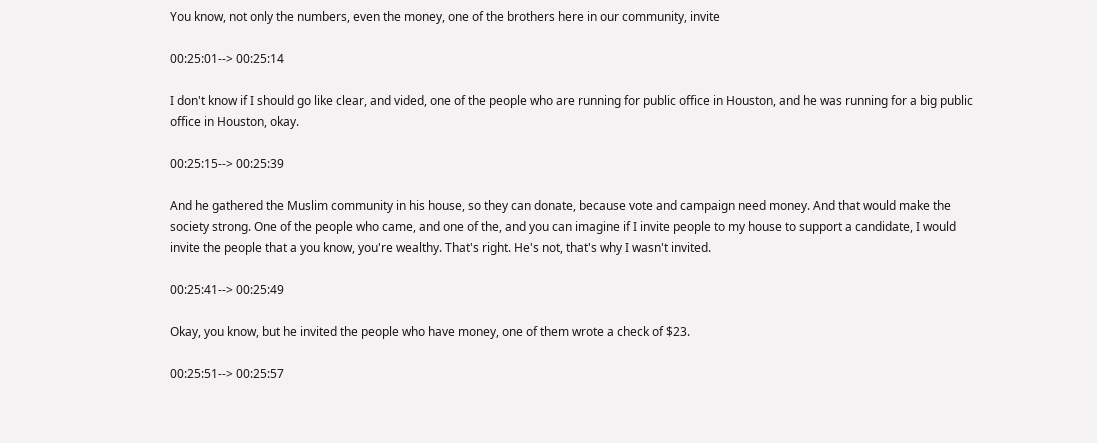You know, not only the numbers, even the money, one of the brothers here in our community, invite

00:25:01--> 00:25:14

I don't know if I should go like clear, and vided, one of the people who are running for public office in Houston, and he was running for a big public office in Houston, okay.

00:25:15--> 00:25:39

And he gathered the Muslim community in his house, so they can donate, because vote and campaign need money. And that would make the society strong. One of the people who came, and one of the, and you can imagine if I invite people to my house to support a candidate, I would invite the people that a you know, you're wealthy. That's right. He's not, that's why I wasn't invited.

00:25:41--> 00:25:49

Okay, you know, but he invited the people who have money, one of them wrote a check of $23.

00:25:51--> 00:25:57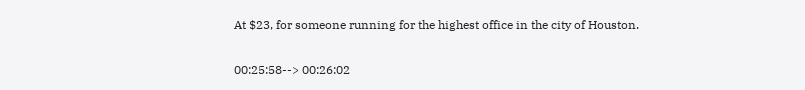At $23, for someone running for the highest office in the city of Houston.

00:25:58--> 00:26:02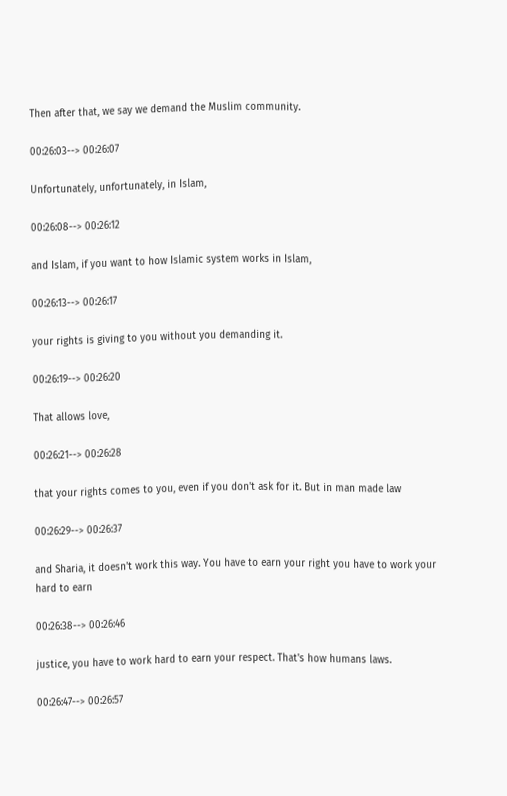Then after that, we say we demand the Muslim community.

00:26:03--> 00:26:07

Unfortunately, unfortunately, in Islam,

00:26:08--> 00:26:12

and Islam, if you want to how Islamic system works in Islam,

00:26:13--> 00:26:17

your rights is giving to you without you demanding it.

00:26:19--> 00:26:20

That allows love,

00:26:21--> 00:26:28

that your rights comes to you, even if you don't ask for it. But in man made law

00:26:29--> 00:26:37

and Sharia, it doesn't work this way. You have to earn your right you have to work your hard to earn

00:26:38--> 00:26:46

justice, you have to work hard to earn your respect. That's how humans laws.

00:26:47--> 00:26:57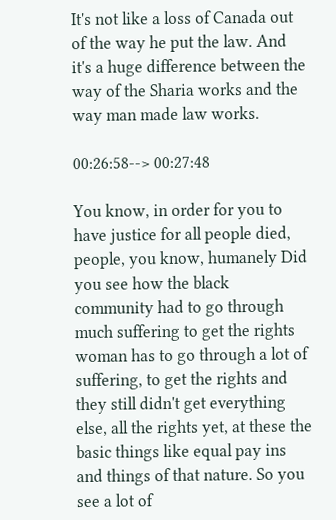It's not like a loss of Canada out of the way he put the law. And it's a huge difference between the way of the Sharia works and the way man made law works.

00:26:58--> 00:27:48

You know, in order for you to have justice for all people died, people, you know, humanely Did you see how the black community had to go through much suffering to get the rights woman has to go through a lot of suffering, to get the rights and they still didn't get everything else, all the rights yet, at these the basic things like equal pay ins and things of that nature. So you see a lot of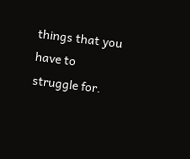things that you have to struggle for.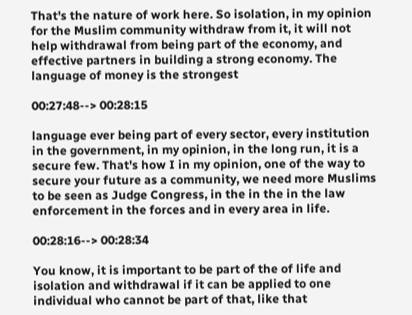That's the nature of work here. So isolation, in my opinion for the Muslim community withdraw from it, it will not help withdrawal from being part of the economy, and effective partners in building a strong economy. The language of money is the strongest

00:27:48--> 00:28:15

language ever being part of every sector, every institution in the government, in my opinion, in the long run, it is a secure few. That's how I in my opinion, one of the way to secure your future as a community, we need more Muslims to be seen as Judge Congress, in the in the in the law enforcement in the forces and in every area in life.

00:28:16--> 00:28:34

You know, it is important to be part of the of life and isolation and withdrawal if it can be applied to one individual who cannot be part of that, like that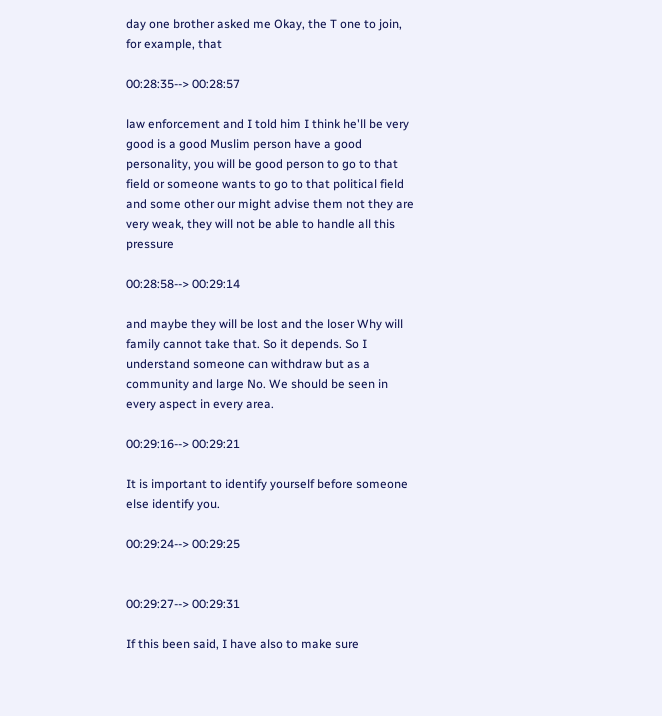day one brother asked me Okay, the T one to join, for example, that

00:28:35--> 00:28:57

law enforcement and I told him I think he'll be very good is a good Muslim person have a good personality, you will be good person to go to that field or someone wants to go to that political field and some other our might advise them not they are very weak, they will not be able to handle all this pressure

00:28:58--> 00:29:14

and maybe they will be lost and the loser Why will family cannot take that. So it depends. So I understand someone can withdraw but as a community and large No. We should be seen in every aspect in every area.

00:29:16--> 00:29:21

It is important to identify yourself before someone else identify you.

00:29:24--> 00:29:25


00:29:27--> 00:29:31

If this been said, I have also to make sure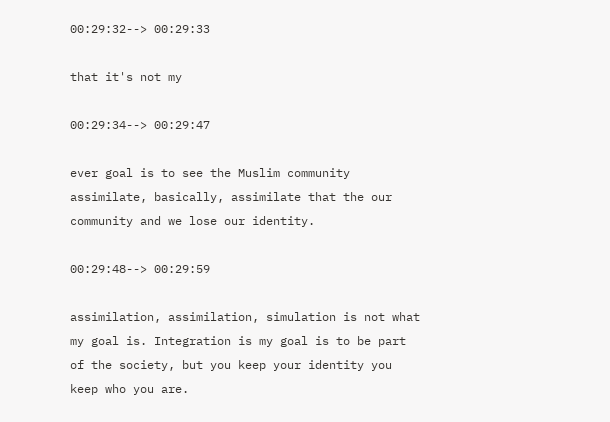00:29:32--> 00:29:33

that it's not my

00:29:34--> 00:29:47

ever goal is to see the Muslim community assimilate, basically, assimilate that the our community and we lose our identity.

00:29:48--> 00:29:59

assimilation, assimilation, simulation is not what my goal is. Integration is my goal is to be part of the society, but you keep your identity you keep who you are.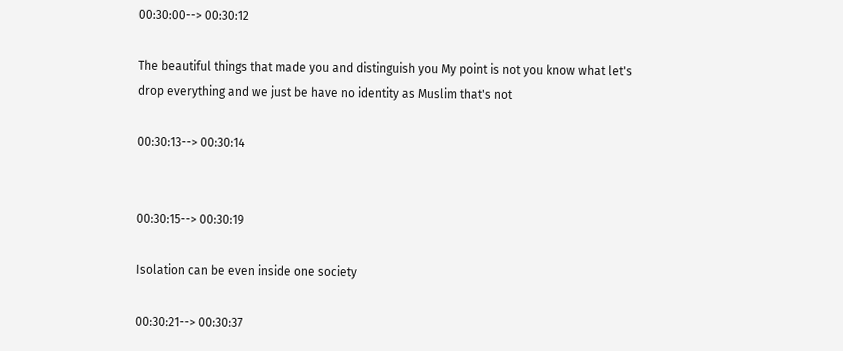00:30:00--> 00:30:12

The beautiful things that made you and distinguish you My point is not you know what let's drop everything and we just be have no identity as Muslim that's not

00:30:13--> 00:30:14


00:30:15--> 00:30:19

Isolation can be even inside one society

00:30:21--> 00:30:37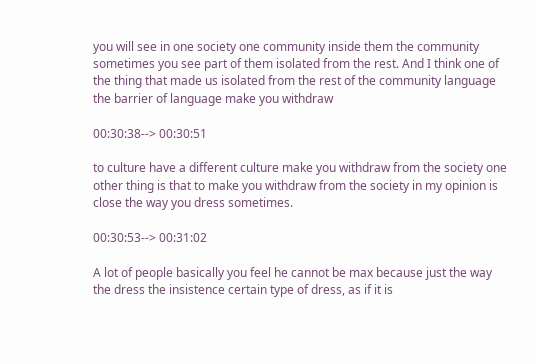you will see in one society one community inside them the community sometimes you see part of them isolated from the rest. And I think one of the thing that made us isolated from the rest of the community language the barrier of language make you withdraw

00:30:38--> 00:30:51

to culture have a different culture make you withdraw from the society one other thing is that to make you withdraw from the society in my opinion is close the way you dress sometimes.

00:30:53--> 00:31:02

A lot of people basically you feel he cannot be max because just the way the dress the insistence certain type of dress, as if it is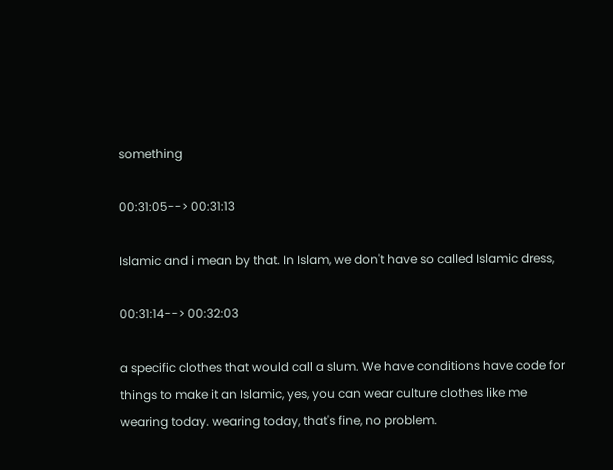something

00:31:05--> 00:31:13

Islamic and i mean by that. In Islam, we don't have so called Islamic dress,

00:31:14--> 00:32:03

a specific clothes that would call a slum. We have conditions have code for things to make it an Islamic, yes, you can wear culture clothes like me wearing today. wearing today, that's fine, no problem.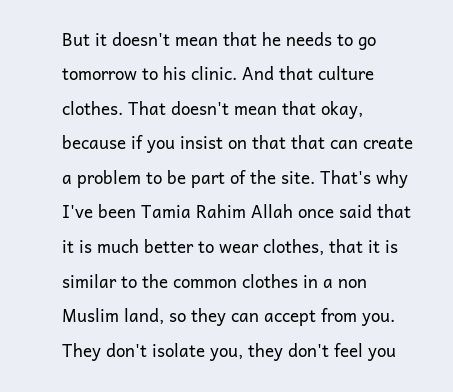But it doesn't mean that he needs to go tomorrow to his clinic. And that culture clothes. That doesn't mean that okay, because if you insist on that that can create a problem to be part of the site. That's why I've been Tamia Rahim Allah once said that it is much better to wear clothes, that it is similar to the common clothes in a non Muslim land, so they can accept from you. They don't isolate you, they don't feel you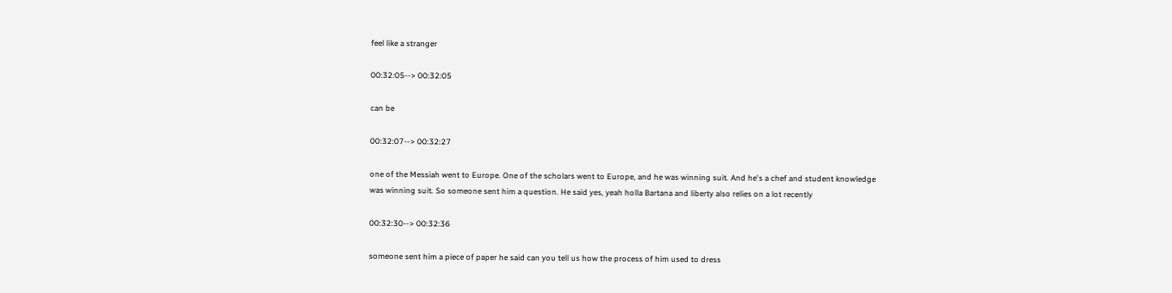feel like a stranger

00:32:05--> 00:32:05

can be

00:32:07--> 00:32:27

one of the Messiah went to Europe. One of the scholars went to Europe, and he was winning suit. And he's a chef and student knowledge was winning suit. So someone sent him a question. He said yes, yeah holla Bartana and liberty also relies on a lot recently

00:32:30--> 00:32:36

someone sent him a piece of paper he said can you tell us how the process of him used to dress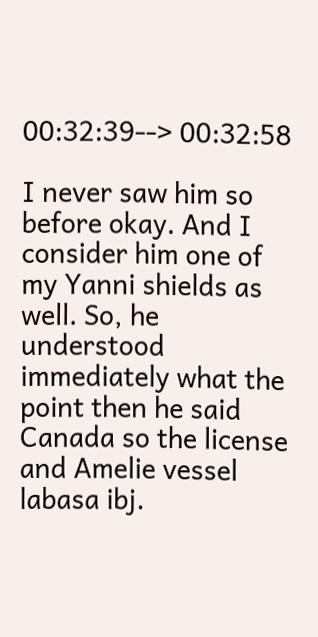00:32:39--> 00:32:58

I never saw him so before okay. And I consider him one of my Yanni shields as well. So, he understood immediately what the point then he said Canada so the license and Amelie vessel labasa ibj.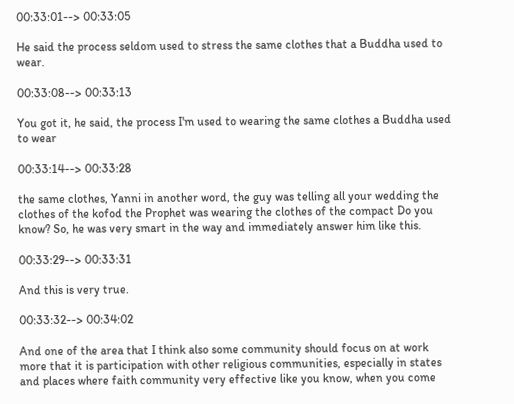00:33:01--> 00:33:05

He said the process seldom used to stress the same clothes that a Buddha used to wear.

00:33:08--> 00:33:13

You got it, he said, the process I'm used to wearing the same clothes a Buddha used to wear

00:33:14--> 00:33:28

the same clothes, Yanni in another word, the guy was telling all your wedding the clothes of the kofod the Prophet was wearing the clothes of the compact Do you know? So, he was very smart in the way and immediately answer him like this.

00:33:29--> 00:33:31

And this is very true.

00:33:32--> 00:34:02

And one of the area that I think also some community should focus on at work more that it is participation with other religious communities, especially in states and places where faith community very effective like you know, when you come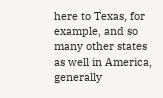here to Texas, for example, and so many other states as well in America, generally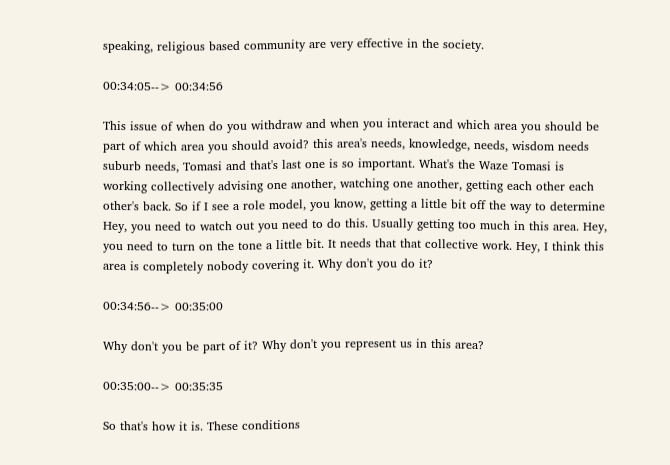speaking, religious based community are very effective in the society.

00:34:05--> 00:34:56

This issue of when do you withdraw and when you interact and which area you should be part of which area you should avoid? this area's needs, knowledge, needs, wisdom needs suburb needs, Tomasi and that's last one is so important. What's the Waze Tomasi is working collectively advising one another, watching one another, getting each other each other's back. So if I see a role model, you know, getting a little bit off the way to determine Hey, you need to watch out you need to do this. Usually getting too much in this area. Hey, you need to turn on the tone a little bit. It needs that that collective work. Hey, I think this area is completely nobody covering it. Why don't you do it?

00:34:56--> 00:35:00

Why don't you be part of it? Why don't you represent us in this area?

00:35:00--> 00:35:35

So that's how it is. These conditions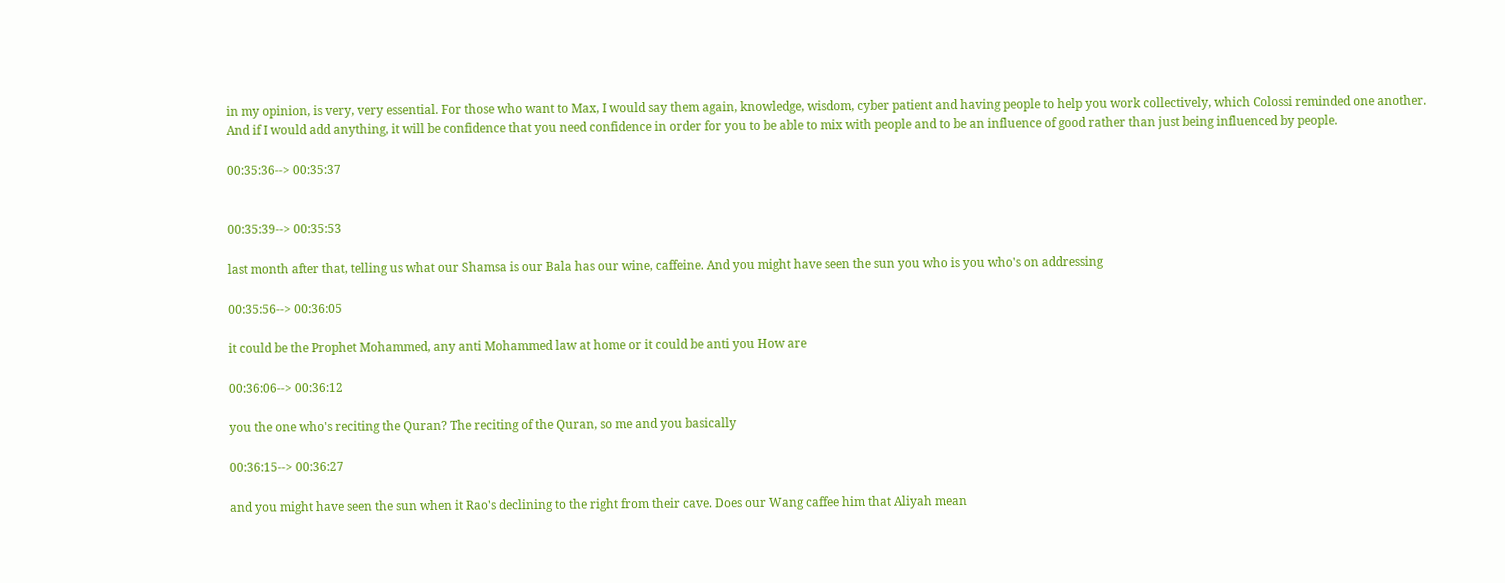in my opinion, is very, very essential. For those who want to Max, I would say them again, knowledge, wisdom, cyber patient and having people to help you work collectively, which Colossi reminded one another. And if I would add anything, it will be confidence that you need confidence in order for you to be able to mix with people and to be an influence of good rather than just being influenced by people.

00:35:36--> 00:35:37


00:35:39--> 00:35:53

last month after that, telling us what our Shamsa is our Bala has our wine, caffeine. And you might have seen the sun you who is you who's on addressing

00:35:56--> 00:36:05

it could be the Prophet Mohammed, any anti Mohammed law at home or it could be anti you How are

00:36:06--> 00:36:12

you the one who's reciting the Quran? The reciting of the Quran, so me and you basically

00:36:15--> 00:36:27

and you might have seen the sun when it Rao's declining to the right from their cave. Does our Wang caffee him that Aliyah mean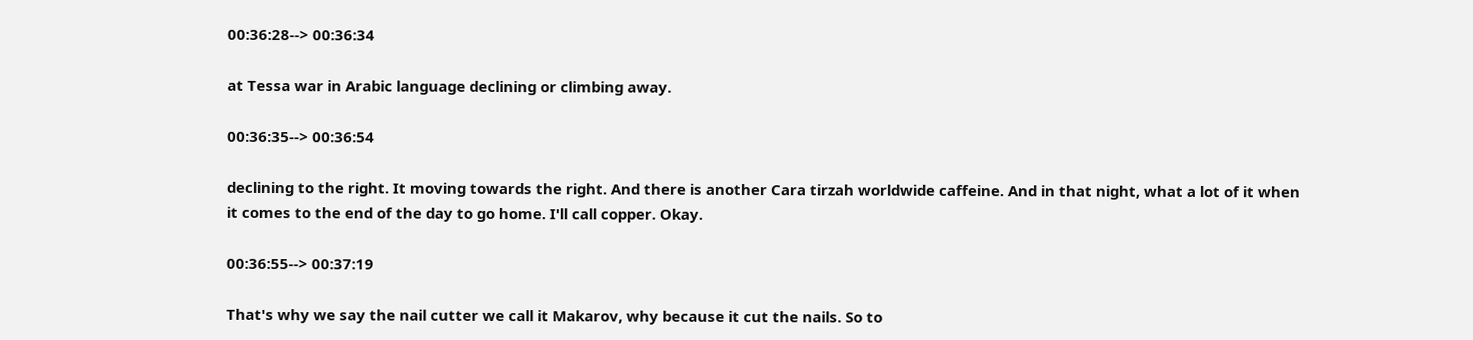00:36:28--> 00:36:34

at Tessa war in Arabic language declining or climbing away.

00:36:35--> 00:36:54

declining to the right. It moving towards the right. And there is another Cara tirzah worldwide caffeine. And in that night, what a lot of it when it comes to the end of the day to go home. I'll call copper. Okay.

00:36:55--> 00:37:19

That's why we say the nail cutter we call it Makarov, why because it cut the nails. So to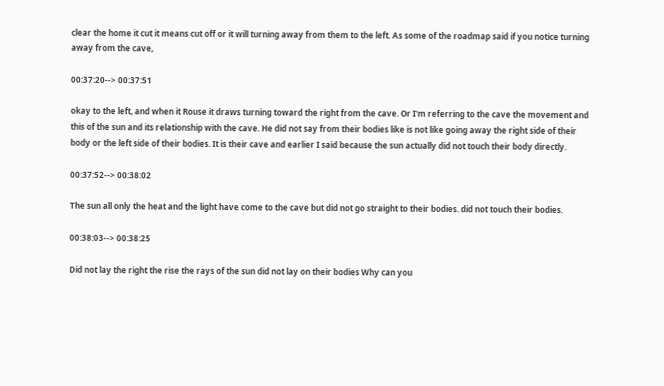clear the home it cut it means cut off or it will turning away from them to the left. As some of the roadmap said if you notice turning away from the cave,

00:37:20--> 00:37:51

okay to the left, and when it Rouse it draws turning toward the right from the cave. Or I'm referring to the cave the movement and this of the sun and its relationship with the cave. He did not say from their bodies like is not like going away the right side of their body or the left side of their bodies. It is their cave and earlier I said because the sun actually did not touch their body directly.

00:37:52--> 00:38:02

The sun all only the heat and the light have come to the cave but did not go straight to their bodies. did not touch their bodies.

00:38:03--> 00:38:25

Did not lay the right the rise the rays of the sun did not lay on their bodies Why can you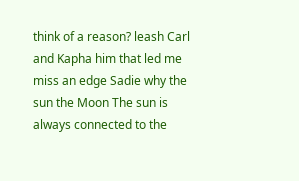think of a reason? leash Carl and Kapha him that led me miss an edge Sadie why the sun the Moon The sun is always connected to the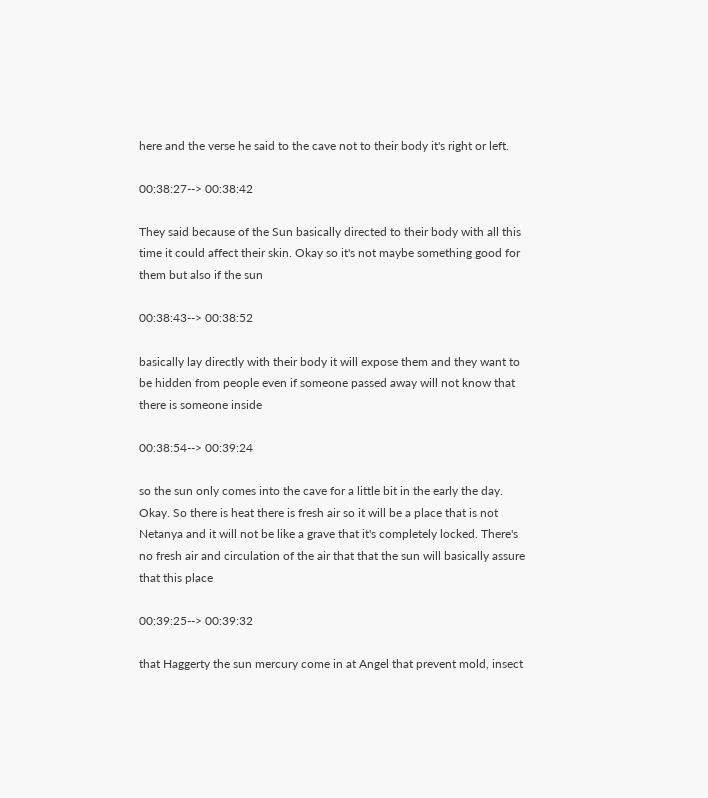here and the verse he said to the cave not to their body it's right or left.

00:38:27--> 00:38:42

They said because of the Sun basically directed to their body with all this time it could affect their skin. Okay so it's not maybe something good for them but also if the sun

00:38:43--> 00:38:52

basically lay directly with their body it will expose them and they want to be hidden from people even if someone passed away will not know that there is someone inside

00:38:54--> 00:39:24

so the sun only comes into the cave for a little bit in the early the day. Okay. So there is heat there is fresh air so it will be a place that is not Netanya and it will not be like a grave that it's completely locked. There's no fresh air and circulation of the air that that the sun will basically assure that this place

00:39:25--> 00:39:32

that Haggerty the sun mercury come in at Angel that prevent mold, insect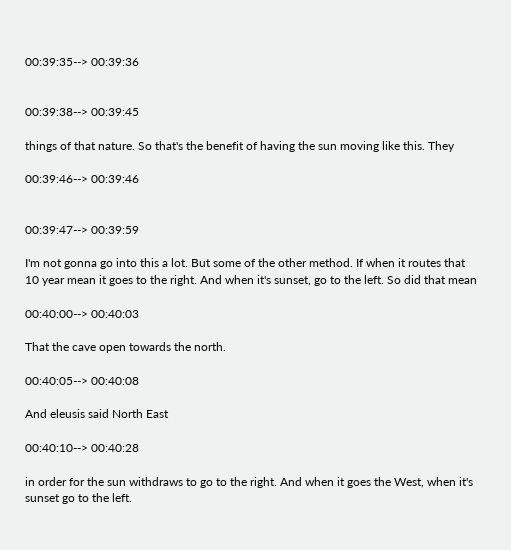00:39:35--> 00:39:36


00:39:38--> 00:39:45

things of that nature. So that's the benefit of having the sun moving like this. They

00:39:46--> 00:39:46


00:39:47--> 00:39:59

I'm not gonna go into this a lot. But some of the other method. If when it routes that 10 year mean it goes to the right. And when it's sunset, go to the left. So did that mean

00:40:00--> 00:40:03

That the cave open towards the north.

00:40:05--> 00:40:08

And eleusis said North East

00:40:10--> 00:40:28

in order for the sun withdraws to go to the right. And when it goes the West, when it's sunset go to the left.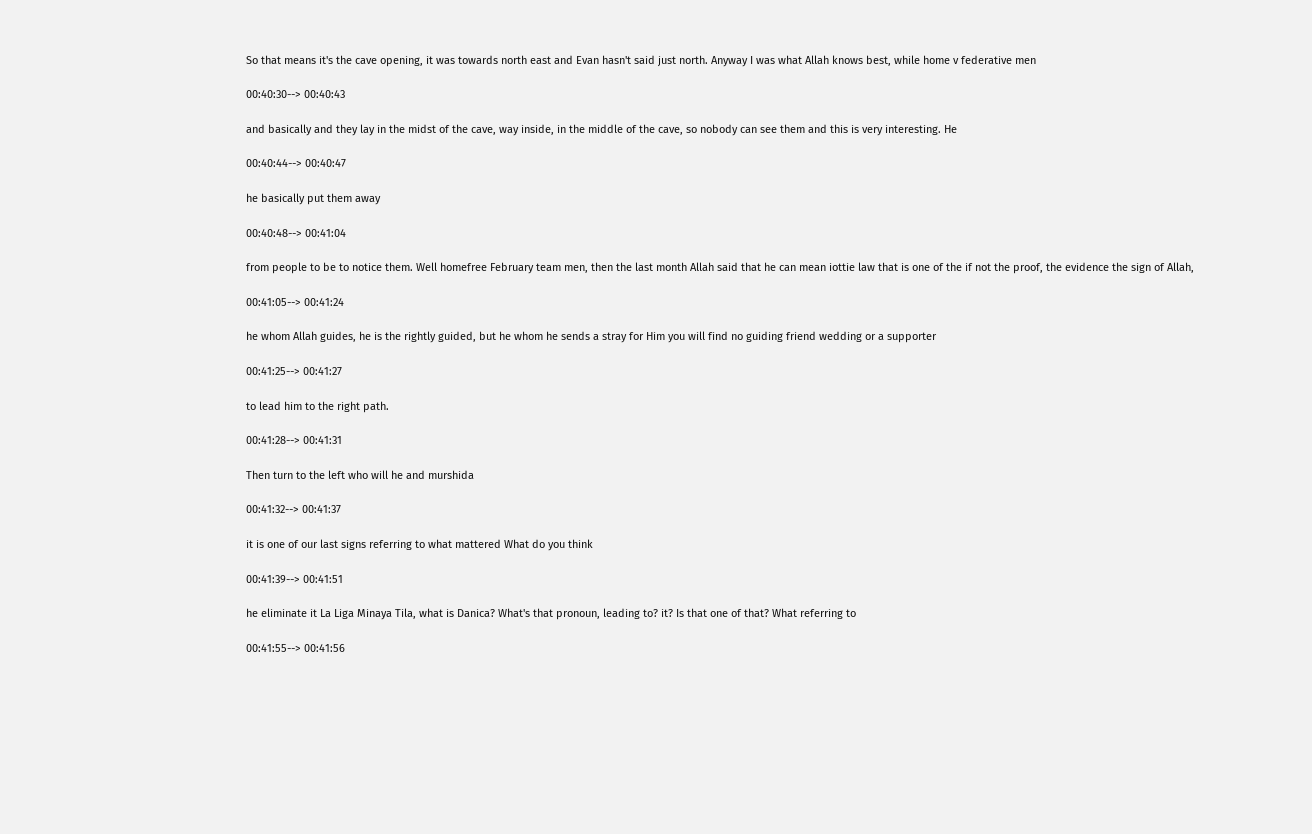So that means it's the cave opening, it was towards north east and Evan hasn't said just north. Anyway I was what Allah knows best, while home v federative men

00:40:30--> 00:40:43

and basically and they lay in the midst of the cave, way inside, in the middle of the cave, so nobody can see them and this is very interesting. He

00:40:44--> 00:40:47

he basically put them away

00:40:48--> 00:41:04

from people to be to notice them. Well homefree February team men, then the last month Allah said that he can mean iottie law that is one of the if not the proof, the evidence the sign of Allah,

00:41:05--> 00:41:24

he whom Allah guides, he is the rightly guided, but he whom he sends a stray for Him you will find no guiding friend wedding or a supporter

00:41:25--> 00:41:27

to lead him to the right path.

00:41:28--> 00:41:31

Then turn to the left who will he and murshida

00:41:32--> 00:41:37

it is one of our last signs referring to what mattered What do you think

00:41:39--> 00:41:51

he eliminate it La Liga Minaya Tila, what is Danica? What's that pronoun, leading to? it? Is that one of that? What referring to

00:41:55--> 00:41:56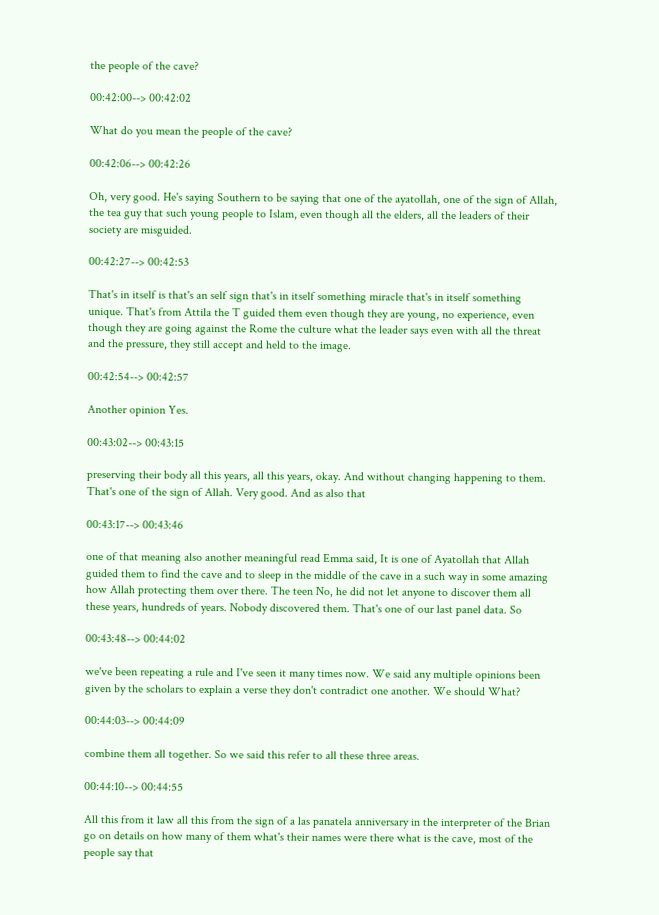the people of the cave?

00:42:00--> 00:42:02

What do you mean the people of the cave?

00:42:06--> 00:42:26

Oh, very good. He's saying Southern to be saying that one of the ayatollah, one of the sign of Allah, the tea guy that such young people to Islam, even though all the elders, all the leaders of their society are misguided.

00:42:27--> 00:42:53

That's in itself is that's an self sign that's in itself something miracle that's in itself something unique. That's from Attila the T guided them even though they are young, no experience, even though they are going against the Rome the culture what the leader says even with all the threat and the pressure, they still accept and held to the image.

00:42:54--> 00:42:57

Another opinion Yes.

00:43:02--> 00:43:15

preserving their body all this years, all this years, okay. And without changing happening to them. That's one of the sign of Allah. Very good. And as also that

00:43:17--> 00:43:46

one of that meaning also another meaningful read Emma said, It is one of Ayatollah that Allah guided them to find the cave and to sleep in the middle of the cave in a such way in some amazing how Allah protecting them over there. The teen No, he did not let anyone to discover them all these years, hundreds of years. Nobody discovered them. That's one of our last panel data. So

00:43:48--> 00:44:02

we've been repeating a rule and I've seen it many times now. We said any multiple opinions been given by the scholars to explain a verse they don't contradict one another. We should What?

00:44:03--> 00:44:09

combine them all together. So we said this refer to all these three areas.

00:44:10--> 00:44:55

All this from it law all this from the sign of a las panatela anniversary in the interpreter of the Brian go on details on how many of them what's their names were there what is the cave, most of the people say that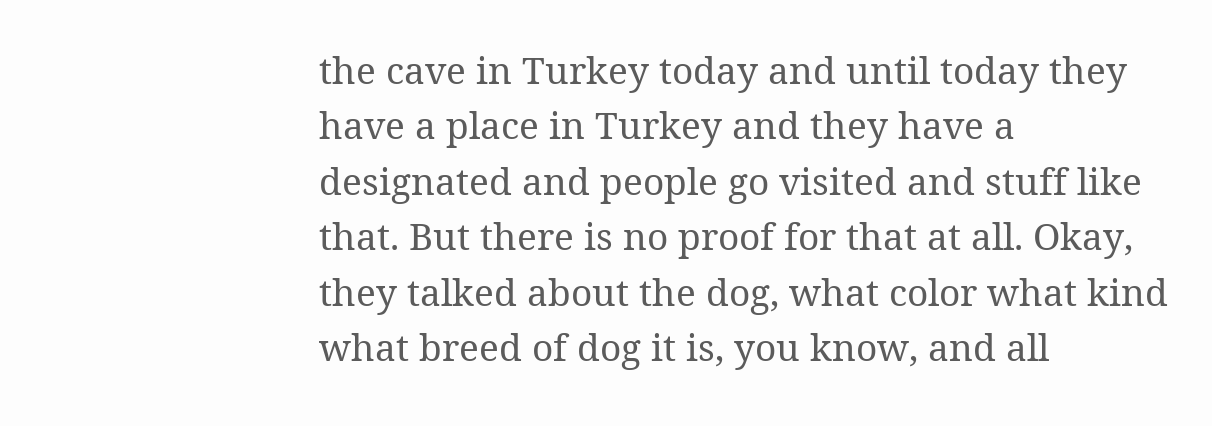the cave in Turkey today and until today they have a place in Turkey and they have a designated and people go visited and stuff like that. But there is no proof for that at all. Okay, they talked about the dog, what color what kind what breed of dog it is, you know, and all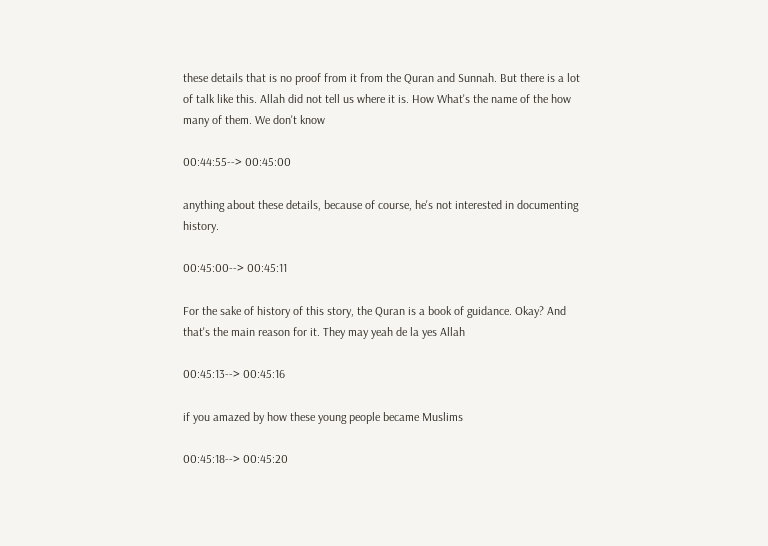these details that is no proof from it from the Quran and Sunnah. But there is a lot of talk like this. Allah did not tell us where it is. How What's the name of the how many of them. We don't know

00:44:55--> 00:45:00

anything about these details, because of course, he's not interested in documenting history.

00:45:00--> 00:45:11

For the sake of history of this story, the Quran is a book of guidance. Okay? And that's the main reason for it. They may yeah de la yes Allah

00:45:13--> 00:45:16

if you amazed by how these young people became Muslims

00:45:18--> 00:45:20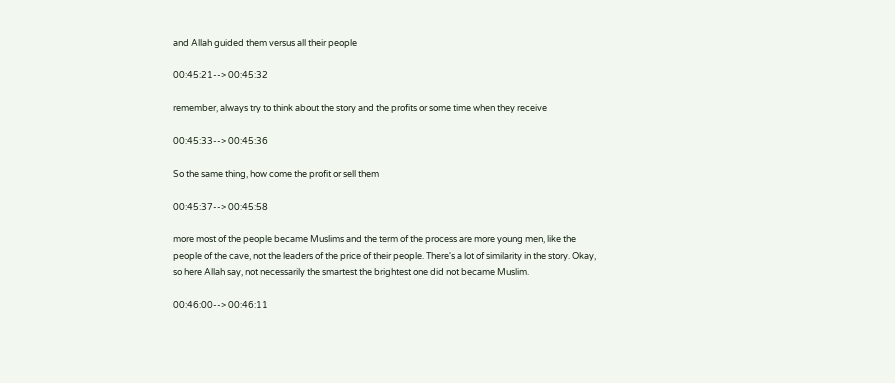and Allah guided them versus all their people

00:45:21--> 00:45:32

remember, always try to think about the story and the profits or some time when they receive

00:45:33--> 00:45:36

So the same thing, how come the profit or sell them

00:45:37--> 00:45:58

more most of the people became Muslims and the term of the process are more young men, like the people of the cave, not the leaders of the price of their people. There's a lot of similarity in the story. Okay, so here Allah say, not necessarily the smartest the brightest one did not became Muslim.

00:46:00--> 00:46:11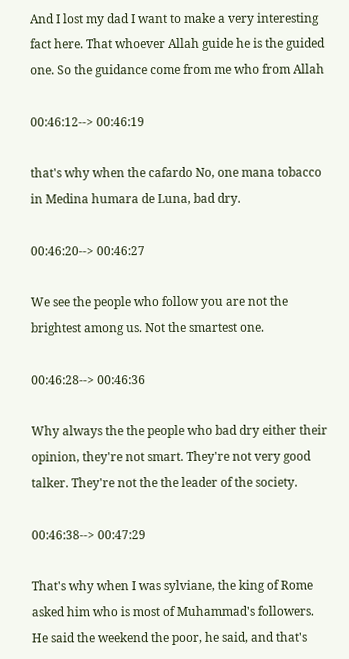And I lost my dad I want to make a very interesting fact here. That whoever Allah guide he is the guided one. So the guidance come from me who from Allah

00:46:12--> 00:46:19

that's why when the cafardo No, one mana tobacco in Medina humara de Luna, bad dry.

00:46:20--> 00:46:27

We see the people who follow you are not the brightest among us. Not the smartest one.

00:46:28--> 00:46:36

Why always the the people who bad dry either their opinion, they're not smart. They're not very good talker. They're not the the leader of the society.

00:46:38--> 00:47:29

That's why when I was sylviane, the king of Rome asked him who is most of Muhammad's followers. He said the weekend the poor, he said, and that's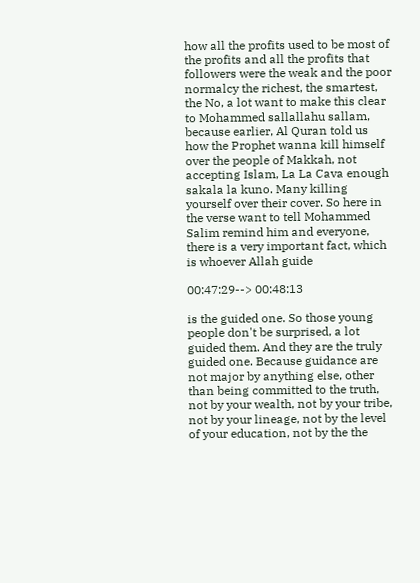how all the profits used to be most of the profits and all the profits that followers were the weak and the poor normalcy the richest, the smartest, the No, a lot want to make this clear to Mohammed sallallahu sallam, because earlier, Al Quran told us how the Prophet wanna kill himself over the people of Makkah, not accepting Islam, La La Cava enough sakala la kuno. Many killing yourself over their cover. So here in the verse want to tell Mohammed Salim remind him and everyone, there is a very important fact, which is whoever Allah guide

00:47:29--> 00:48:13

is the guided one. So those young people don't be surprised, a lot guided them. And they are the truly guided one. Because guidance are not major by anything else, other than being committed to the truth, not by your wealth, not by your tribe, not by your lineage, not by the level of your education, not by the the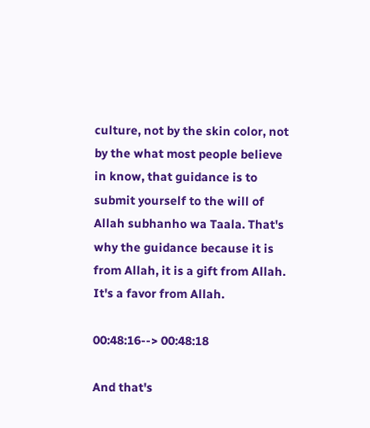culture, not by the skin color, not by the what most people believe in know, that guidance is to submit yourself to the will of Allah subhanho wa Taala. That's why the guidance because it is from Allah, it is a gift from Allah. It's a favor from Allah.

00:48:16--> 00:48:18

And that's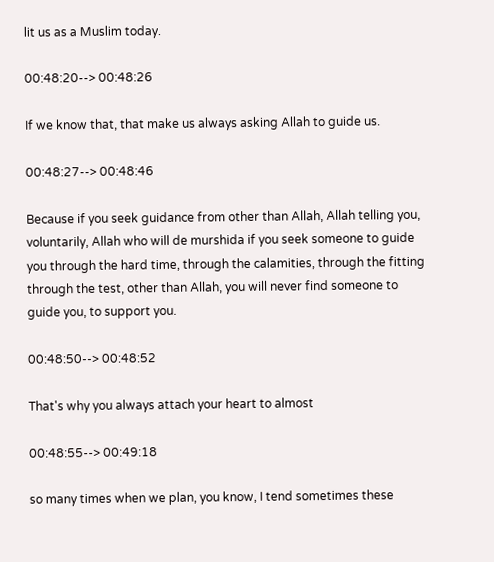lit us as a Muslim today.

00:48:20--> 00:48:26

If we know that, that make us always asking Allah to guide us.

00:48:27--> 00:48:46

Because if you seek guidance from other than Allah, Allah telling you, voluntarily, Allah who will de murshida if you seek someone to guide you through the hard time, through the calamities, through the fitting through the test, other than Allah, you will never find someone to guide you, to support you.

00:48:50--> 00:48:52

That's why you always attach your heart to almost

00:48:55--> 00:49:18

so many times when we plan, you know, I tend sometimes these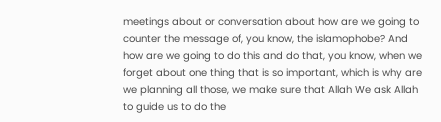meetings about or conversation about how are we going to counter the message of, you know, the islamophobe? And how are we going to do this and do that, you know, when we forget about one thing that is so important, which is why are we planning all those, we make sure that Allah We ask Allah to guide us to do the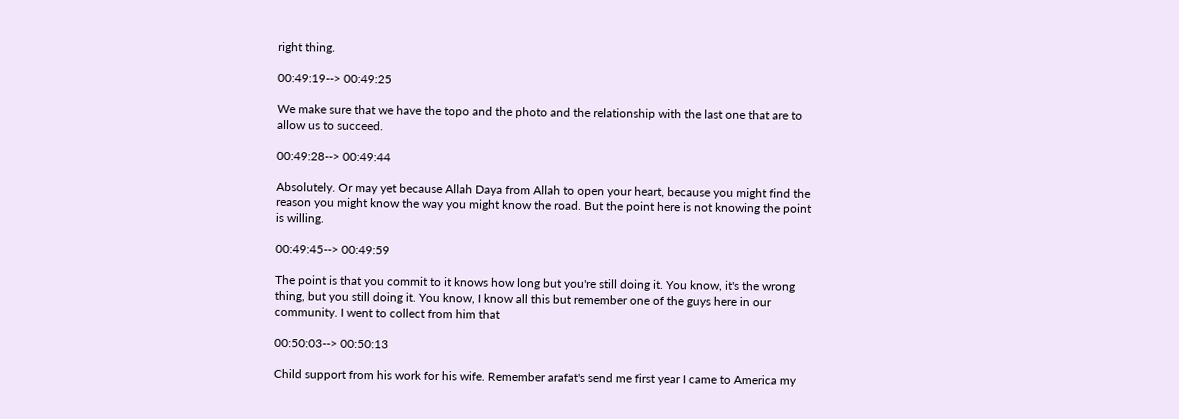right thing.

00:49:19--> 00:49:25

We make sure that we have the topo and the photo and the relationship with the last one that are to allow us to succeed.

00:49:28--> 00:49:44

Absolutely. Or may yet because Allah Daya from Allah to open your heart, because you might find the reason you might know the way you might know the road. But the point here is not knowing the point is willing.

00:49:45--> 00:49:59

The point is that you commit to it knows how long but you're still doing it. You know, it's the wrong thing, but you still doing it. You know, I know all this but remember one of the guys here in our community. I went to collect from him that

00:50:03--> 00:50:13

Child support from his work for his wife. Remember arafat's send me first year I came to America my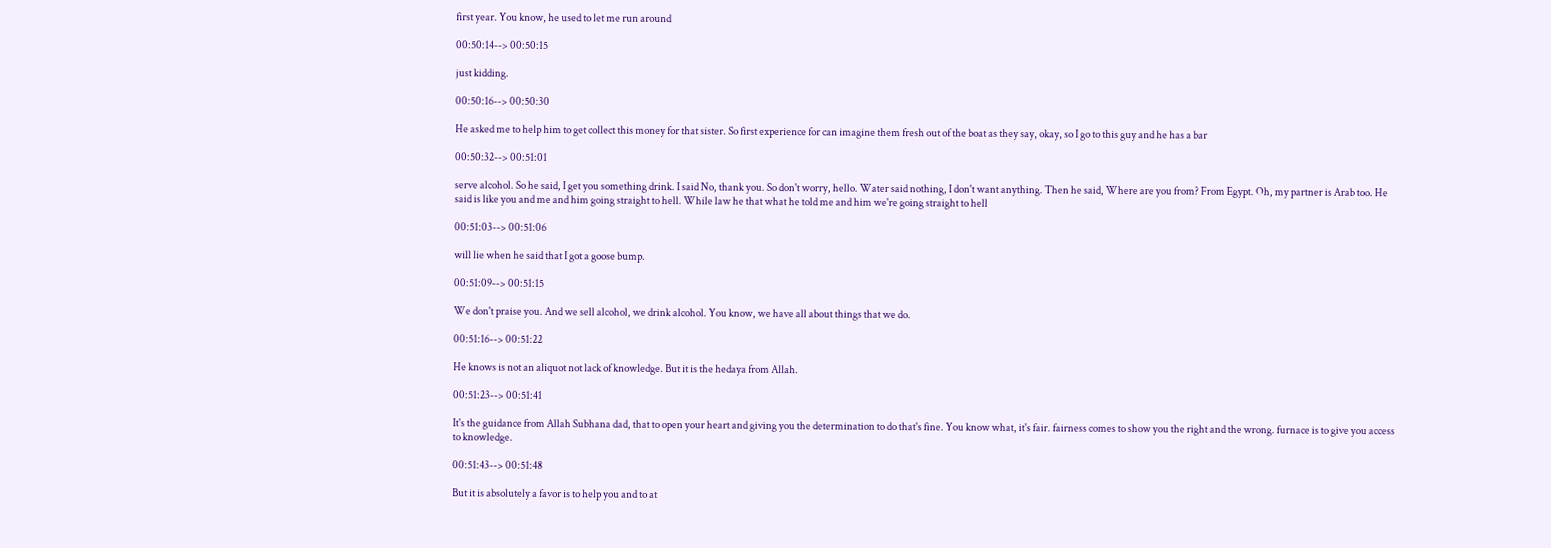first year. You know, he used to let me run around

00:50:14--> 00:50:15

just kidding.

00:50:16--> 00:50:30

He asked me to help him to get collect this money for that sister. So first experience for can imagine them fresh out of the boat as they say, okay, so I go to this guy and he has a bar

00:50:32--> 00:51:01

serve alcohol. So he said, I get you something drink. I said No, thank you. So don't worry, hello. Water said nothing, I don't want anything. Then he said, Where are you from? From Egypt. Oh, my partner is Arab too. He said is like you and me and him going straight to hell. While law he that what he told me and him we're going straight to hell

00:51:03--> 00:51:06

will lie when he said that I got a goose bump.

00:51:09--> 00:51:15

We don't praise you. And we sell alcohol, we drink alcohol. You know, we have all about things that we do.

00:51:16--> 00:51:22

He knows is not an aliquot not lack of knowledge. But it is the hedaya from Allah.

00:51:23--> 00:51:41

It's the guidance from Allah Subhana dad, that to open your heart and giving you the determination to do that's fine. You know what, it's fair. fairness comes to show you the right and the wrong. furnace is to give you access to knowledge.

00:51:43--> 00:51:48

But it is absolutely a favor is to help you and to at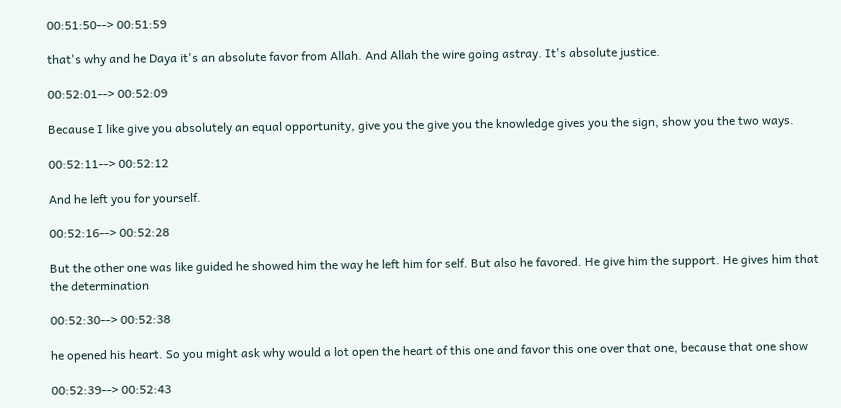00:51:50--> 00:51:59

that's why and he Daya it's an absolute favor from Allah. And Allah the wire going astray. It's absolute justice.

00:52:01--> 00:52:09

Because I like give you absolutely an equal opportunity, give you the give you the knowledge gives you the sign, show you the two ways.

00:52:11--> 00:52:12

And he left you for yourself.

00:52:16--> 00:52:28

But the other one was like guided he showed him the way he left him for self. But also he favored. He give him the support. He gives him that the determination

00:52:30--> 00:52:38

he opened his heart. So you might ask why would a lot open the heart of this one and favor this one over that one, because that one show

00:52:39--> 00:52:43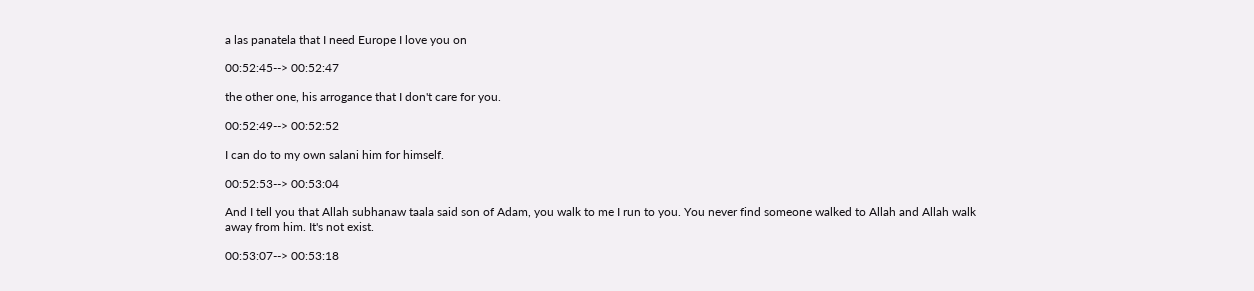a las panatela that I need Europe I love you on

00:52:45--> 00:52:47

the other one, his arrogance that I don't care for you.

00:52:49--> 00:52:52

I can do to my own salani him for himself.

00:52:53--> 00:53:04

And I tell you that Allah subhanaw taala said son of Adam, you walk to me I run to you. You never find someone walked to Allah and Allah walk away from him. It's not exist.

00:53:07--> 00:53:18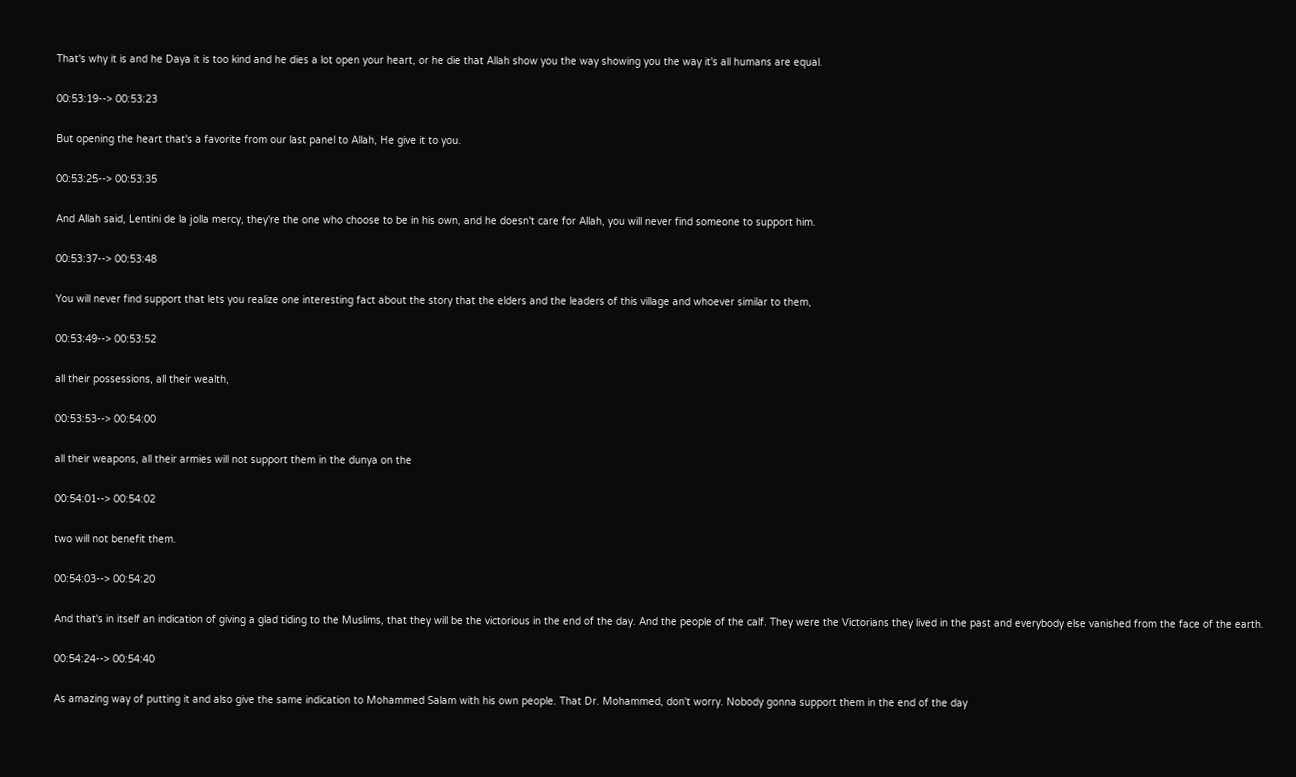That's why it is and he Daya it is too kind and he dies a lot open your heart, or he die that Allah show you the way showing you the way it's all humans are equal.

00:53:19--> 00:53:23

But opening the heart that's a favorite from our last panel to Allah, He give it to you.

00:53:25--> 00:53:35

And Allah said, Lentini de la jolla mercy, they're the one who choose to be in his own, and he doesn't care for Allah, you will never find someone to support him.

00:53:37--> 00:53:48

You will never find support that lets you realize one interesting fact about the story that the elders and the leaders of this village and whoever similar to them,

00:53:49--> 00:53:52

all their possessions, all their wealth,

00:53:53--> 00:54:00

all their weapons, all their armies will not support them in the dunya on the

00:54:01--> 00:54:02

two will not benefit them.

00:54:03--> 00:54:20

And that's in itself an indication of giving a glad tiding to the Muslims, that they will be the victorious in the end of the day. And the people of the calf. They were the Victorians they lived in the past and everybody else vanished from the face of the earth.

00:54:24--> 00:54:40

As amazing way of putting it and also give the same indication to Mohammed Salam with his own people. That Dr. Mohammed, don't worry. Nobody gonna support them in the end of the day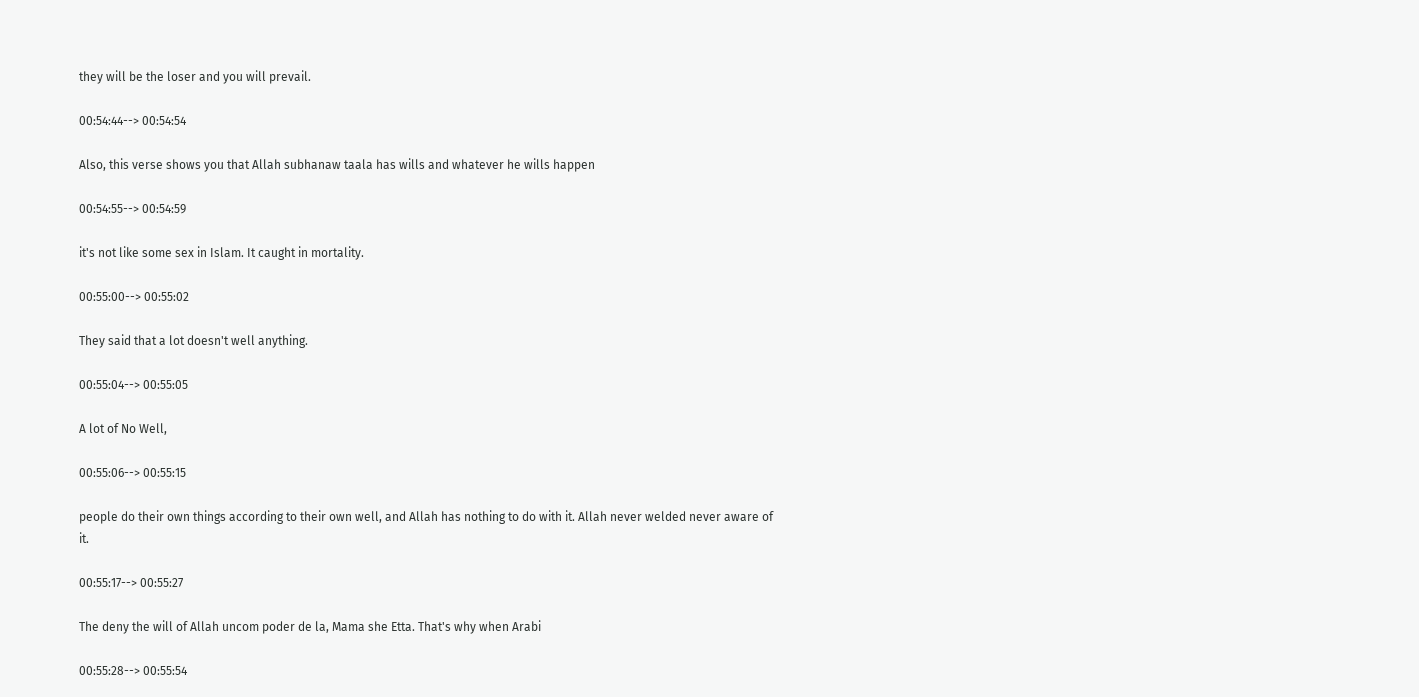they will be the loser and you will prevail.

00:54:44--> 00:54:54

Also, this verse shows you that Allah subhanaw taala has wills and whatever he wills happen

00:54:55--> 00:54:59

it's not like some sex in Islam. It caught in mortality.

00:55:00--> 00:55:02

They said that a lot doesn't well anything.

00:55:04--> 00:55:05

A lot of No Well,

00:55:06--> 00:55:15

people do their own things according to their own well, and Allah has nothing to do with it. Allah never welded never aware of it.

00:55:17--> 00:55:27

The deny the will of Allah uncom poder de la, Mama she Etta. That's why when Arabi

00:55:28--> 00:55:54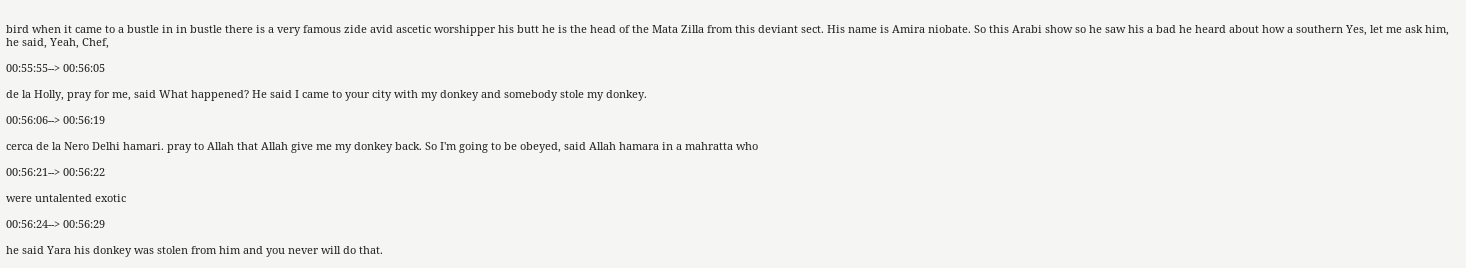bird when it came to a bustle in in bustle there is a very famous zide avid ascetic worshipper his butt he is the head of the Mata Zilla from this deviant sect. His name is Amira niobate. So this Arabi show so he saw his a bad he heard about how a southern Yes, let me ask him, he said, Yeah, Chef,

00:55:55--> 00:56:05

de la Holly, pray for me, said What happened? He said I came to your city with my donkey and somebody stole my donkey.

00:56:06--> 00:56:19

cerca de la Nero Delhi hamari. pray to Allah that Allah give me my donkey back. So I'm going to be obeyed, said Allah hamara in a mahratta who

00:56:21--> 00:56:22

were untalented exotic

00:56:24--> 00:56:29

he said Yara his donkey was stolen from him and you never will do that.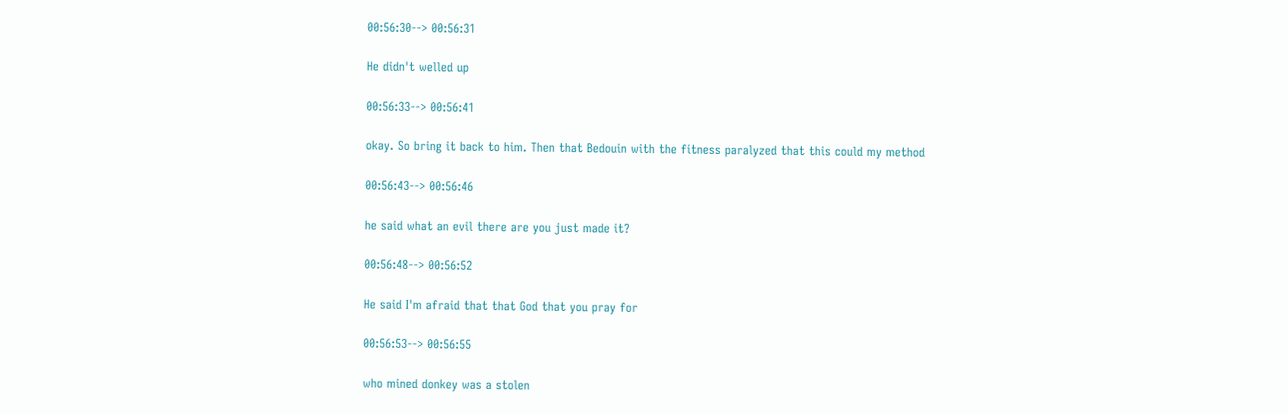00:56:30--> 00:56:31

He didn't welled up

00:56:33--> 00:56:41

okay. So bring it back to him. Then that Bedouin with the fitness paralyzed that this could my method

00:56:43--> 00:56:46

he said what an evil there are you just made it?

00:56:48--> 00:56:52

He said I'm afraid that that God that you pray for

00:56:53--> 00:56:55

who mined donkey was a stolen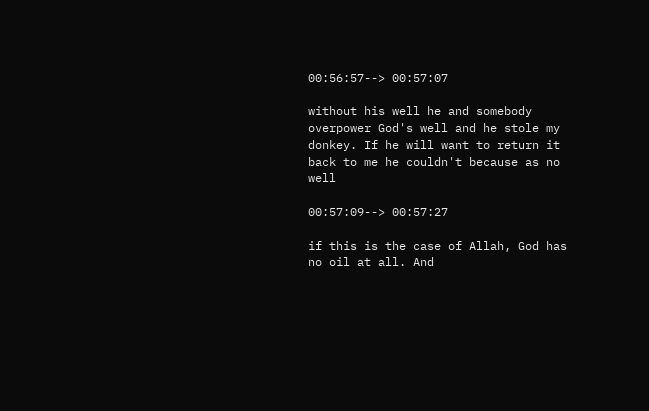00:56:57--> 00:57:07

without his well he and somebody overpower God's well and he stole my donkey. If he will want to return it back to me he couldn't because as no well

00:57:09--> 00:57:27

if this is the case of Allah, God has no oil at all. And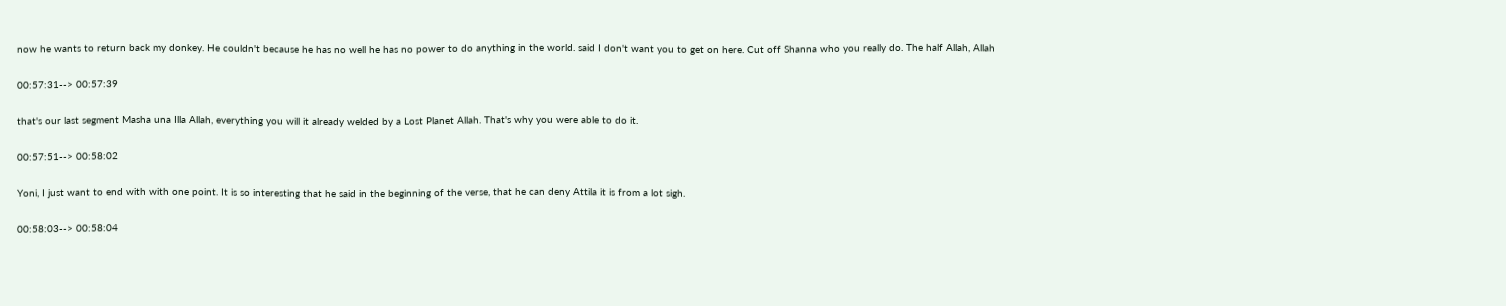now he wants to return back my donkey. He couldn't because he has no well he has no power to do anything in the world. said I don't want you to get on here. Cut off Shanna who you really do. The half Allah, Allah

00:57:31--> 00:57:39

that's our last segment Masha una Illa Allah, everything you will it already welded by a Lost Planet Allah. That's why you were able to do it.

00:57:51--> 00:58:02

Yoni, I just want to end with with one point. It is so interesting that he said in the beginning of the verse, that he can deny Attila it is from a lot sigh.

00:58:03--> 00:58:04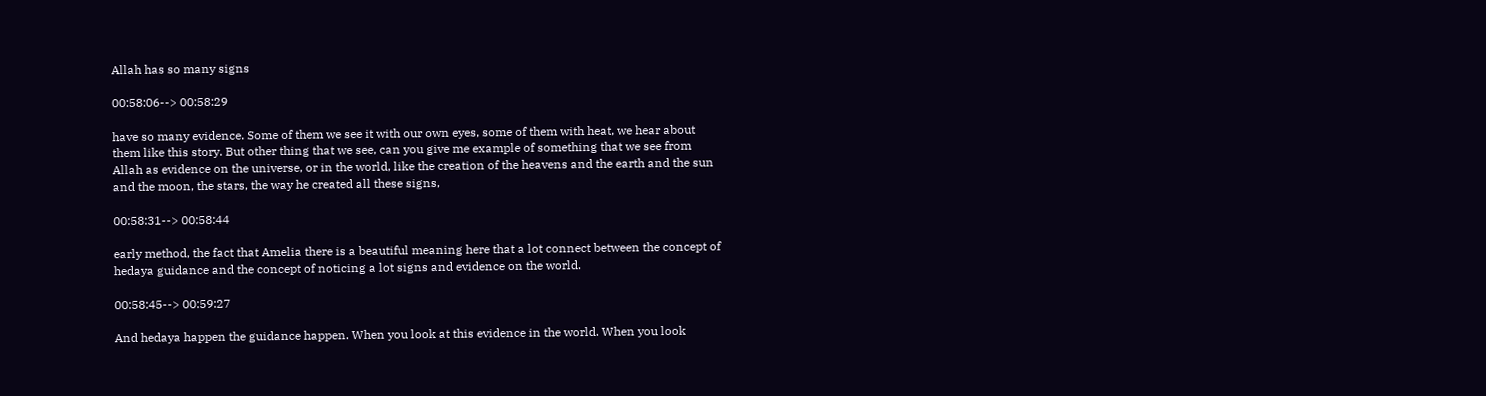Allah has so many signs

00:58:06--> 00:58:29

have so many evidence. Some of them we see it with our own eyes, some of them with heat, we hear about them like this story. But other thing that we see, can you give me example of something that we see from Allah as evidence on the universe, or in the world, like the creation of the heavens and the earth and the sun and the moon, the stars, the way he created all these signs,

00:58:31--> 00:58:44

early method, the fact that Amelia there is a beautiful meaning here that a lot connect between the concept of hedaya guidance and the concept of noticing a lot signs and evidence on the world.

00:58:45--> 00:59:27

And hedaya happen the guidance happen. When you look at this evidence in the world. When you look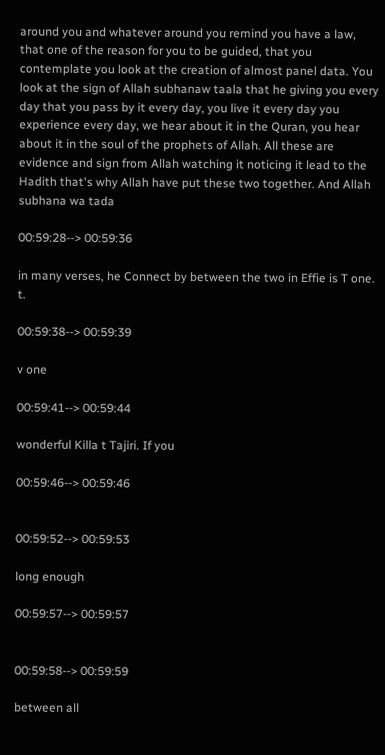around you and whatever around you remind you have a law, that one of the reason for you to be guided, that you contemplate you look at the creation of almost panel data. You look at the sign of Allah subhanaw taala that he giving you every day that you pass by it every day, you live it every day you experience every day, we hear about it in the Quran, you hear about it in the soul of the prophets of Allah. All these are evidence and sign from Allah watching it noticing it lead to the Hadith that's why Allah have put these two together. And Allah subhana wa tada

00:59:28--> 00:59:36

in many verses, he Connect by between the two in Effie is T one. t.

00:59:38--> 00:59:39

v one

00:59:41--> 00:59:44

wonderful Killa t Tajiri. If you

00:59:46--> 00:59:46


00:59:52--> 00:59:53

long enough

00:59:57--> 00:59:57


00:59:58--> 00:59:59

between all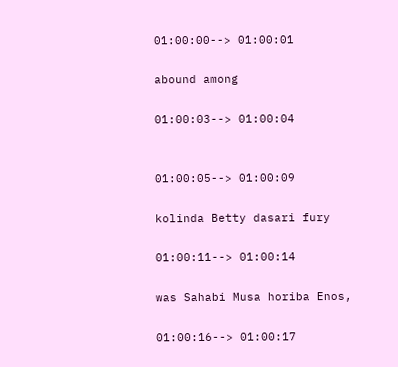01:00:00--> 01:00:01

abound among

01:00:03--> 01:00:04


01:00:05--> 01:00:09

kolinda Betty dasari fury

01:00:11--> 01:00:14

was Sahabi Musa horiba Enos,

01:00:16--> 01:00:17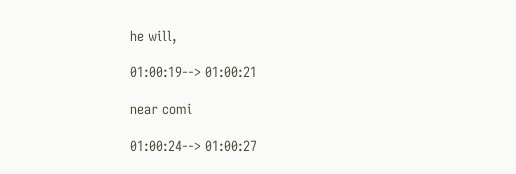he will,

01:00:19--> 01:00:21

near comi

01:00:24--> 01:00:27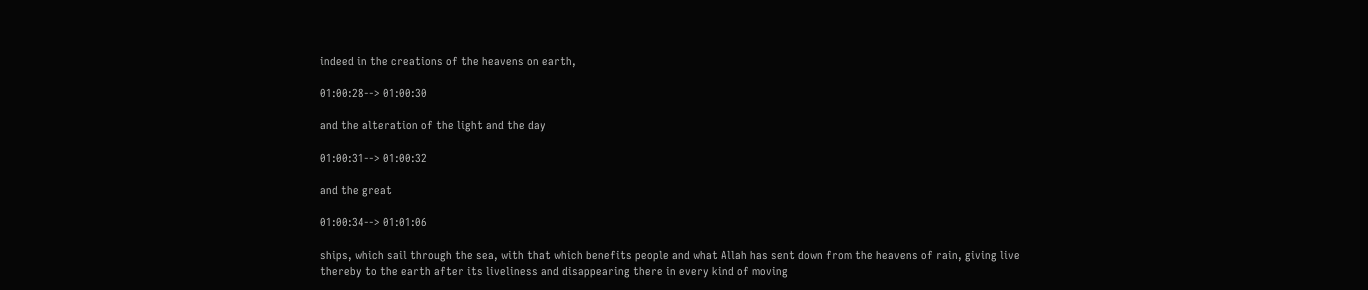indeed in the creations of the heavens on earth,

01:00:28--> 01:00:30

and the alteration of the light and the day

01:00:31--> 01:00:32

and the great

01:00:34--> 01:01:06

ships, which sail through the sea, with that which benefits people and what Allah has sent down from the heavens of rain, giving live thereby to the earth after its liveliness and disappearing there in every kind of moving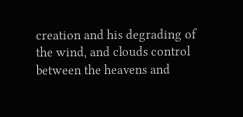creation and his degrading of the wind, and clouds control between the heavens and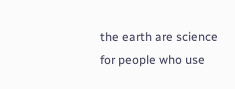the earth are science for people who use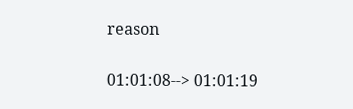reason

01:01:08--> 01:01:19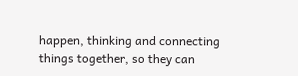happen, thinking and connecting things together, so they can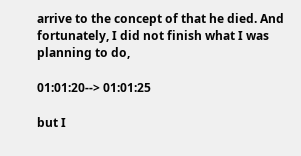arrive to the concept of that he died. And fortunately, I did not finish what I was planning to do,

01:01:20--> 01:01:25

but I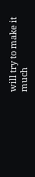will try to make it much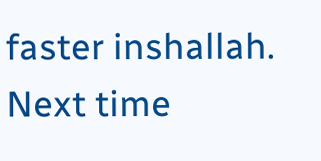faster inshallah. Next time